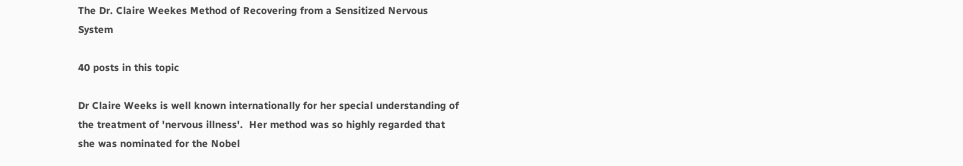The Dr. Claire Weekes Method of Recovering from a Sensitized Nervous System

40 posts in this topic

Dr Claire Weeks is well known internationally for her special understanding of the treatment of 'nervous illness'.  Her method was so highly regarded that she was nominated for the Nobel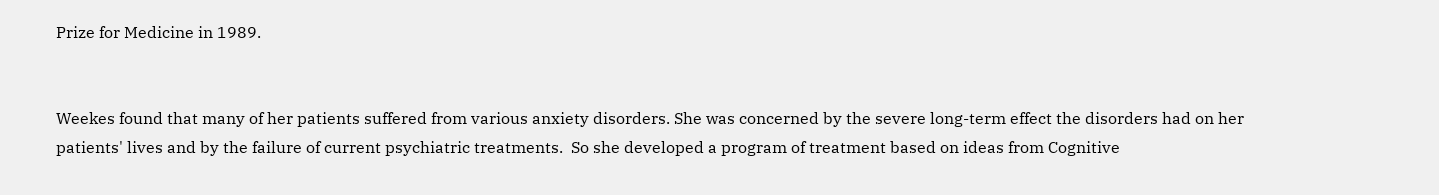Prize for Medicine in 1989.


Weekes found that many of her patients suffered from various anxiety disorders. She was concerned by the severe long-term effect the disorders had on her patients' lives and by the failure of current psychiatric treatments.  So she developed a program of treatment based on ideas from Cognitive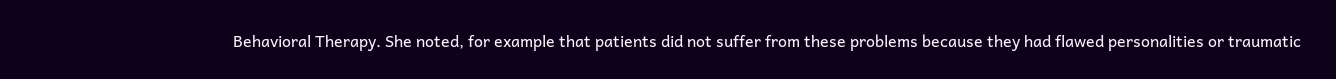Behavioral Therapy. She noted, for example that patients did not suffer from these problems because they had flawed personalities or traumatic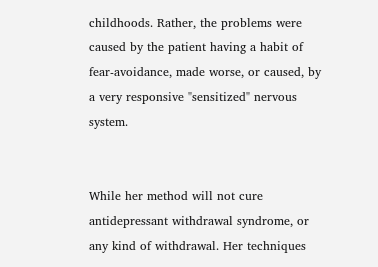childhoods. Rather, the problems were caused by the patient having a habit of fear-avoidance, made worse, or caused, by a very responsive "sensitized" nervous system.


While her method will not cure antidepressant withdrawal syndrome, or any kind of withdrawal. Her techniques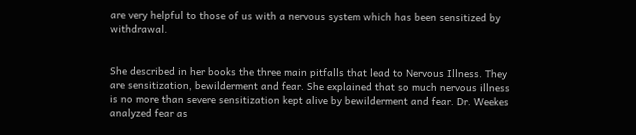are very helpful to those of us with a nervous system which has been sensitized by withdrawal.


She described in her books the three main pitfalls that lead to Nervous Illness. They are sensitization, bewilderment and fear. She explained that so much nervous illness is no more than severe sensitization kept alive by bewilderment and fear. Dr. Weekes analyzed fear as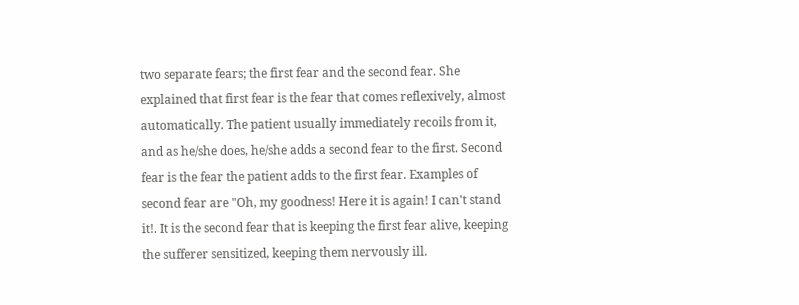two separate fears; the first fear and the second fear. She explained that first fear is the fear that comes reflexively, almost automatically. The patient usually immediately recoils from it, and as he/she does, he/she adds a second fear to the first. Second fear is the fear the patient adds to the first fear. Examples of second fear are "Oh, my goodness! Here it is again! I can't stand it!. It is the second fear that is keeping the first fear alive, keeping the sufferer sensitized, keeping them nervously ill.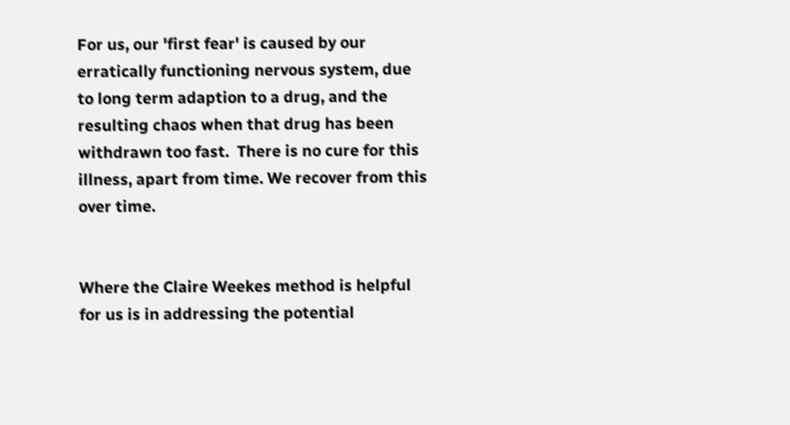For us, our 'first fear' is caused by our erratically functioning nervous system, due to long term adaption to a drug, and the resulting chaos when that drug has been withdrawn too fast.  There is no cure for this illness, apart from time. We recover from this over time.


Where the Claire Weekes method is helpful for us is in addressing the potential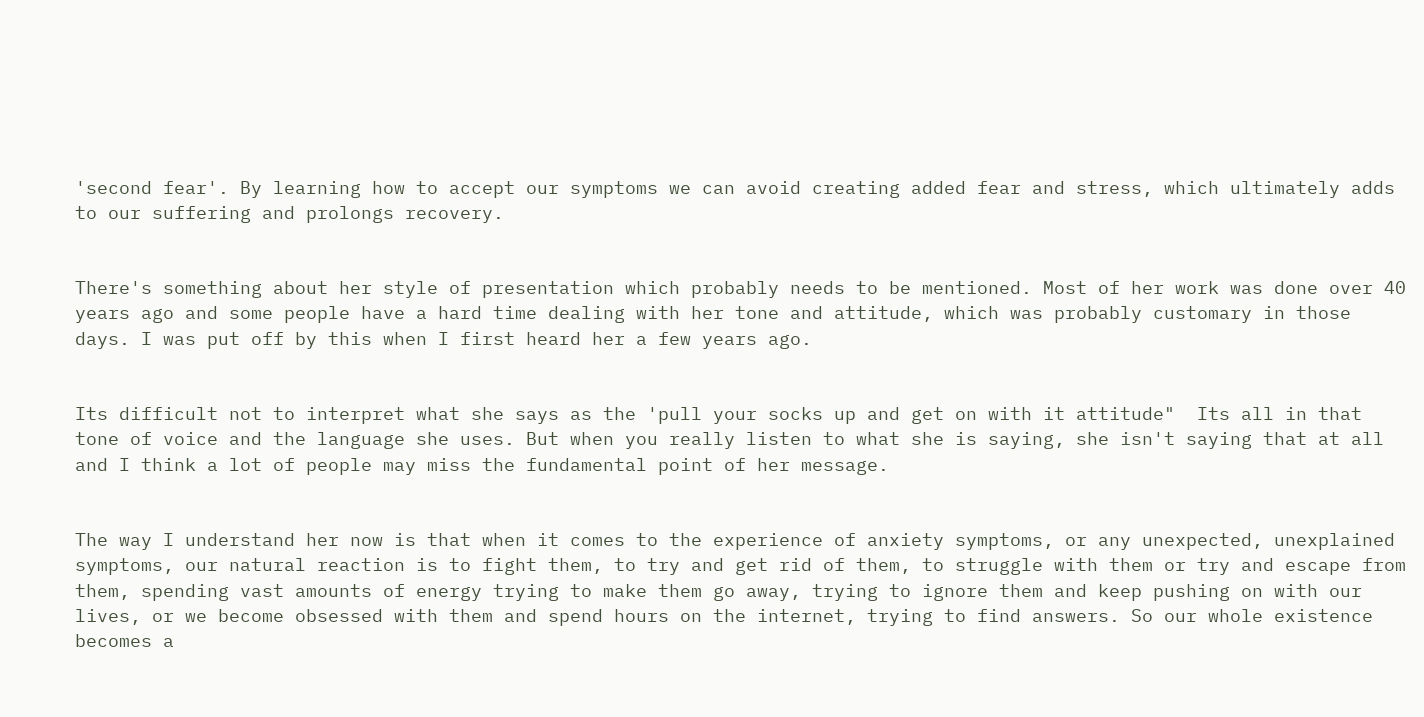'second fear'. By learning how to accept our symptoms we can avoid creating added fear and stress, which ultimately adds to our suffering and prolongs recovery.


There's something about her style of presentation which probably needs to be mentioned. Most of her work was done over 40 years ago and some people have a hard time dealing with her tone and attitude, which was probably customary in those days. I was put off by this when I first heard her a few years ago.


Its difficult not to interpret what she says as the 'pull your socks up and get on with it attitude"  Its all in that tone of voice and the language she uses. But when you really listen to what she is saying, she isn't saying that at all and I think a lot of people may miss the fundamental point of her message.


The way I understand her now is that when it comes to the experience of anxiety symptoms, or any unexpected, unexplained symptoms, our natural reaction is to fight them, to try and get rid of them, to struggle with them or try and escape from them, spending vast amounts of energy trying to make them go away, trying to ignore them and keep pushing on with our lives, or we become obsessed with them and spend hours on the internet, trying to find answers. So our whole existence becomes a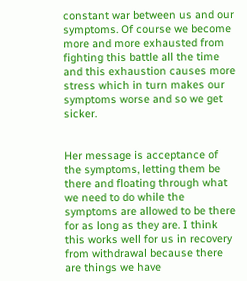constant war between us and our symptoms. Of course we become more and more exhausted from fighting this battle all the time and this exhaustion causes more stress which in turn makes our symptoms worse and so we get sicker.


Her message is acceptance of the symptoms, letting them be there and floating through what we need to do while the symptoms are allowed to be there for as long as they are. I think this works well for us in recovery from withdrawal because there are things we have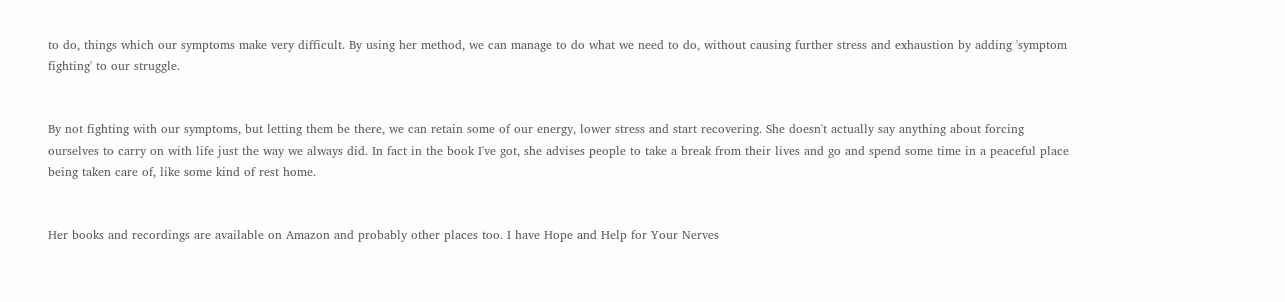to do, things which our symptoms make very difficult. By using her method, we can manage to do what we need to do, without causing further stress and exhaustion by adding 'symptom fighting' to our struggle.


By not fighting with our symptoms, but letting them be there, we can retain some of our energy, lower stress and start recovering. She doesn't actually say anything about forcing ourselves to carry on with life just the way we always did. In fact in the book I've got, she advises people to take a break from their lives and go and spend some time in a peaceful place being taken care of, like some kind of rest home.


Her books and recordings are available on Amazon and probably other places too. I have Hope and Help for Your Nerves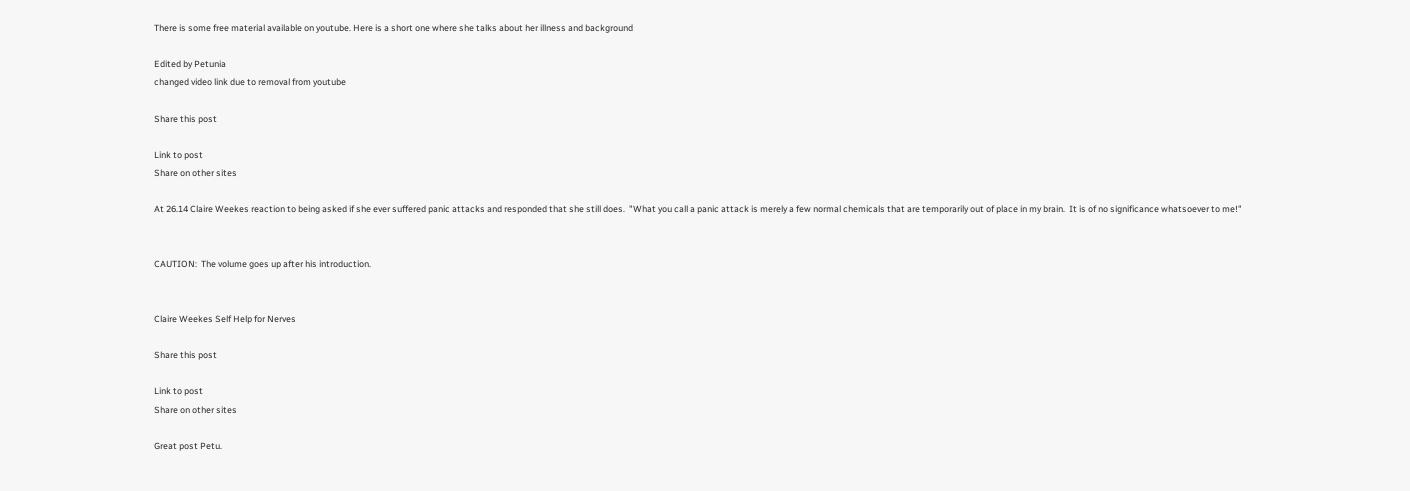There is some free material available on youtube. Here is a short one where she talks about her illness and background

Edited by Petunia
changed video link due to removal from youtube

Share this post

Link to post
Share on other sites

At 26.14 Claire Weekes reaction to being asked if she ever suffered panic attacks and responded that she still does.  "What you call a panic attack is merely a few normal chemicals that are temporarily out of place in my brain.  It is of no significance whatsoever to me!"


CAUTION:  The volume goes up after his introduction.


Claire Weekes Self Help for Nerves

Share this post

Link to post
Share on other sites

Great post Petu.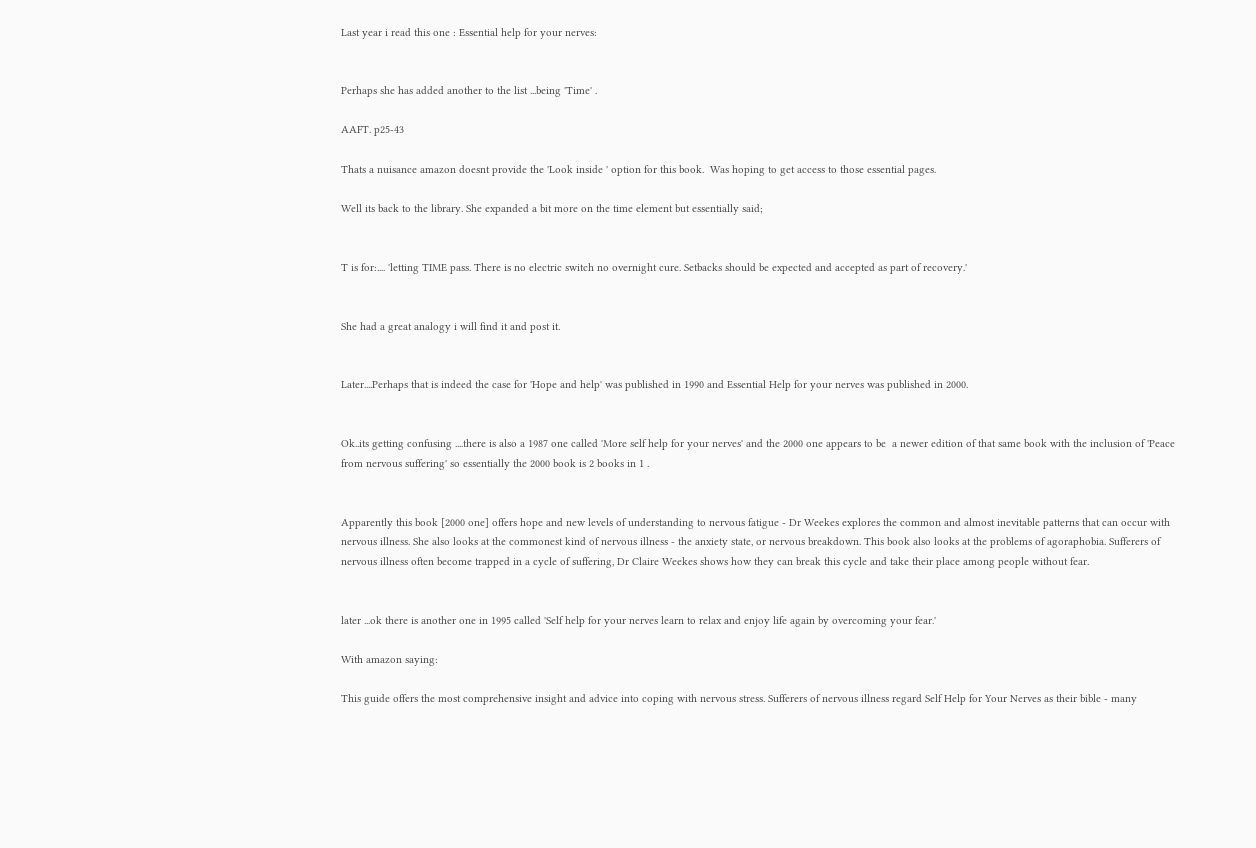Last year i read this one : Essential help for your nerves:


Perhaps she has added another to the list ...being 'Time' .

AAFT. p25-43

Thats a nuisance amazon doesnt provide the 'Look inside ' option for this book.  Was hoping to get access to those essential pages.

Well its back to the library. She expanded a bit more on the time element but essentially said;


T is for:.... 'letting TIME pass. There is no electric switch no overnight cure. Setbacks should be expected and accepted as part of recovery.'


She had a great analogy i will find it and post it.


Later....Perhaps that is indeed the case for 'Hope and help' was published in 1990 and Essential Help for your nerves was published in 2000.


Ok..its getting confusing ....there is also a 1987 one called 'More self help for your nerves' and the 2000 one appears to be  a newer edition of that same book with the inclusion of 'Peace from nervous suffering' so essentially the 2000 book is 2 books in 1 .


Apparently this book [2000 one] offers hope and new levels of understanding to nervous fatigue - Dr Weekes explores the common and almost inevitable patterns that can occur with nervous illness. She also looks at the commonest kind of nervous illness - the anxiety state, or nervous breakdown. This book also looks at the problems of agoraphobia. Sufferers of nervous illness often become trapped in a cycle of suffering, Dr Claire Weekes shows how they can break this cycle and take their place among people without fear.


later ...ok there is another one in 1995 called 'Self help for your nerves learn to relax and enjoy life again by overcoming your fear.'

With amazon saying:

This guide offers the most comprehensive insight and advice into coping with nervous stress. Sufferers of nervous illness regard Self Help for Your Nerves as their bible - many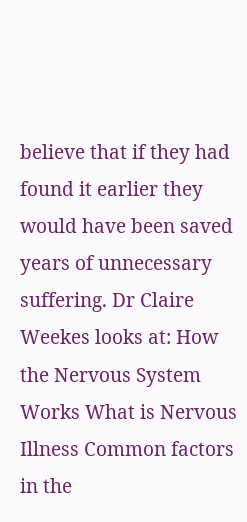believe that if they had found it earlier they would have been saved years of unnecessary suffering. Dr Claire Weekes looks at: How the Nervous System Works What is Nervous Illness Common factors in the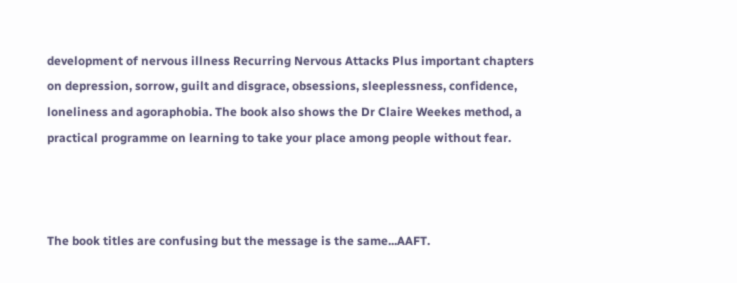development of nervous illness Recurring Nervous Attacks Plus important chapters on depression, sorrow, guilt and disgrace, obsessions, sleeplessness, confidence, loneliness and agoraphobia. The book also shows the Dr Claire Weekes method, a practical programme on learning to take your place among people without fear.



The book titles are confusing but the message is the same...AAFT.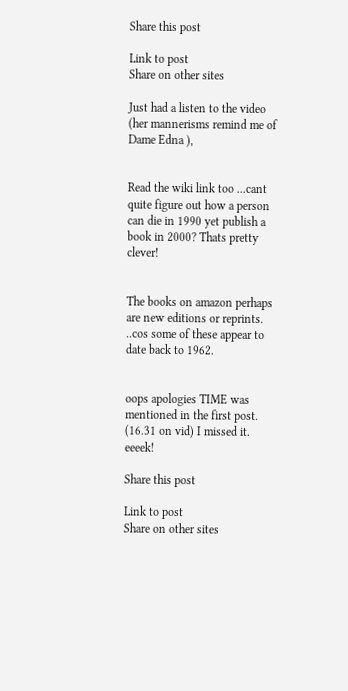Share this post

Link to post
Share on other sites

Just had a listen to the video (her mannerisms remind me of Dame Edna ),


Read the wiki link too ...cant quite figure out how a person can die in 1990 yet publish a book in 2000? Thats pretty clever!


The books on amazon perhaps are new editions or reprints. ..cos some of these appear to date back to 1962.


oops apologies TIME was mentioned in the first post. (16.31 on vid) I missed it. eeeek!

Share this post

Link to post
Share on other sites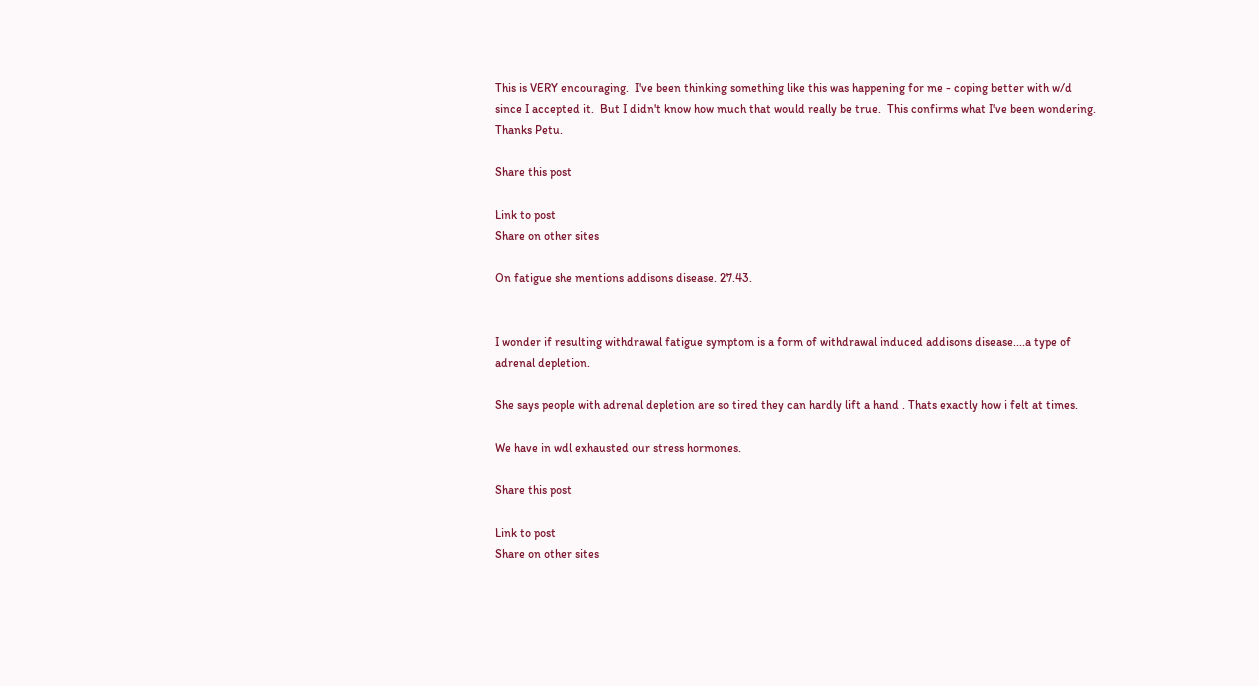This is VERY encouraging.  I've been thinking something like this was happening for me - coping better with w/d since I accepted it.  But I didn't know how much that would really be true.  This confirms what I've been wondering.  Thanks Petu.

Share this post

Link to post
Share on other sites

On fatigue she mentions addisons disease. 27.43.


I wonder if resulting withdrawal fatigue symptom is a form of withdrawal induced addisons disease....a type of adrenal depletion.

She says people with adrenal depletion are so tired they can hardly lift a hand . Thats exactly how i felt at times.

We have in wdl exhausted our stress hormones.

Share this post

Link to post
Share on other sites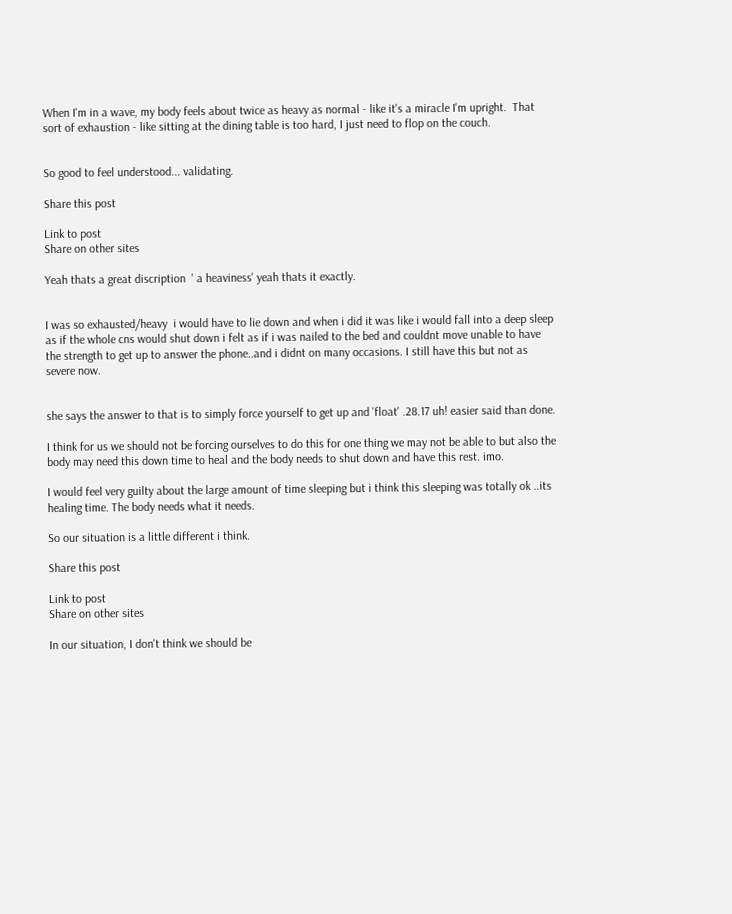When I'm in a wave, my body feels about twice as heavy as normal - like it's a miracle I'm upright.  That sort of exhaustion - like sitting at the dining table is too hard, I just need to flop on the couch.


So good to feel understood... validating.

Share this post

Link to post
Share on other sites

Yeah thats a great discription  ' a heaviness' yeah thats it exactly.


I was so exhausted/heavy  i would have to lie down and when i did it was like i would fall into a deep sleep as if the whole cns would shut down i felt as if i was nailed to the bed and couldnt move unable to have the strength to get up to answer the phone..and i didnt on many occasions. I still have this but not as severe now.


she says the answer to that is to simply force yourself to get up and 'float' .28.17 uh! easier said than done.

I think for us we should not be forcing ourselves to do this for one thing we may not be able to but also the body may need this down time to heal and the body needs to shut down and have this rest. imo.

I would feel very guilty about the large amount of time sleeping but i think this sleeping was totally ok ..its healing time. The body needs what it needs.

So our situation is a little different i think.

Share this post

Link to post
Share on other sites

In our situation, I don't think we should be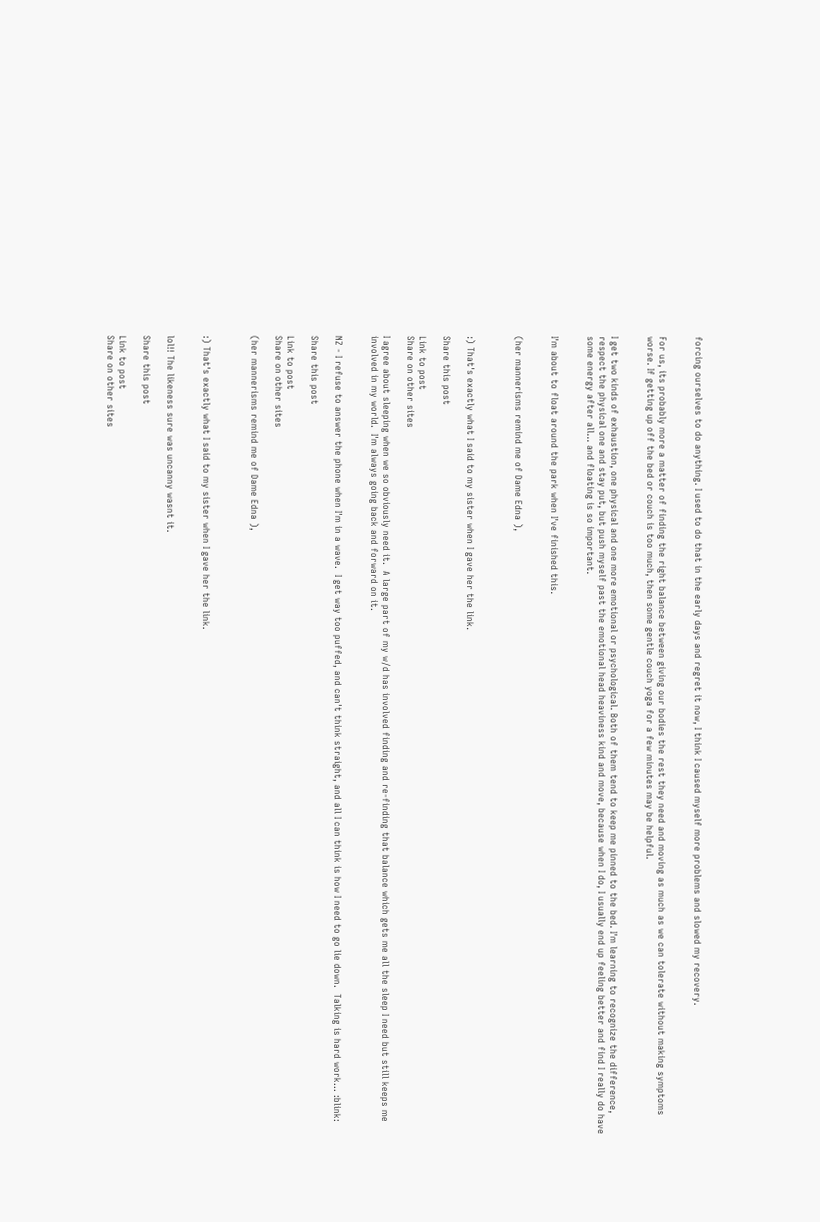forcing ourselves to do anything. I used to do that in the early days and regret it now, I think I caused myself more problems and slowed my recovery.


For us, its probably more a matter of finding the right balance between giving our bodies the rest they need and moving as much as we can tolerate without making symptoms worse. If getting up off the bed or couch is too much, then some gentle couch yoga for a few minutes may be helpful.


I get two kinds of exhaustion, one physical and one more emotional or psychological. Both of them tend to keep me pinned to the bed. I'm learning to recognize the difference, respect the physical one and stay put, but push myself past the emotional head heaviness kind and move, because when I do, I usually end up feeling better and find I really do have some energy after all... and floating is so important.


I'm about to float around the park when I've finished this.


(her mannerisms remind me of Dame Edna ),



:) That's exactly what I said to my sister when I gave her the link.

Share this post

Link to post
Share on other sites

I agree about sleeping when we so obviously need it.  A large part of my w/d has involved finding and re-finding that balance which gets me all the sleep I need but still keeps me involved in my world.  I'm always going back and forward on it.


NZ - I refuse to answer the phone when I'm in a wave.  I get way too puffed, and can't think straight, and all I can think is how I need to go lie down.  Talking is hard work... :blink:

Share this post

Link to post
Share on other sites

(her mannerisms remind me of Dame Edna ),



:) That's exactly what I said to my sister when I gave her the link.


lol!! The likeness sure was uncanny wasnt it.

Share this post

Link to post
Share on other sites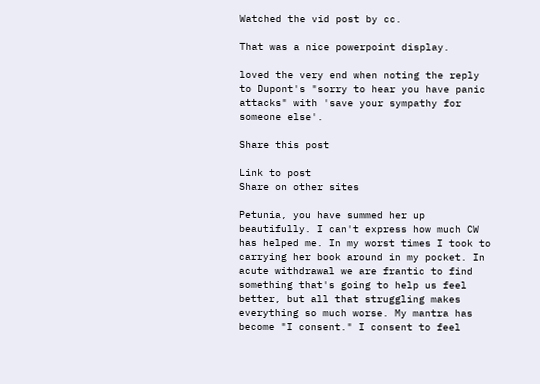Watched the vid post by cc.

That was a nice powerpoint display.

loved the very end when noting the reply to Dupont's "sorry to hear you have panic attacks" with 'save your sympathy for someone else'.

Share this post

Link to post
Share on other sites

Petunia, you have summed her up beautifully. I can't express how much CW has helped me. In my worst times I took to carrying her book around in my pocket. In acute withdrawal we are frantic to find something that's going to help us feel better, but all that struggling makes everything so much worse. My mantra has become "I consent." I consent to feel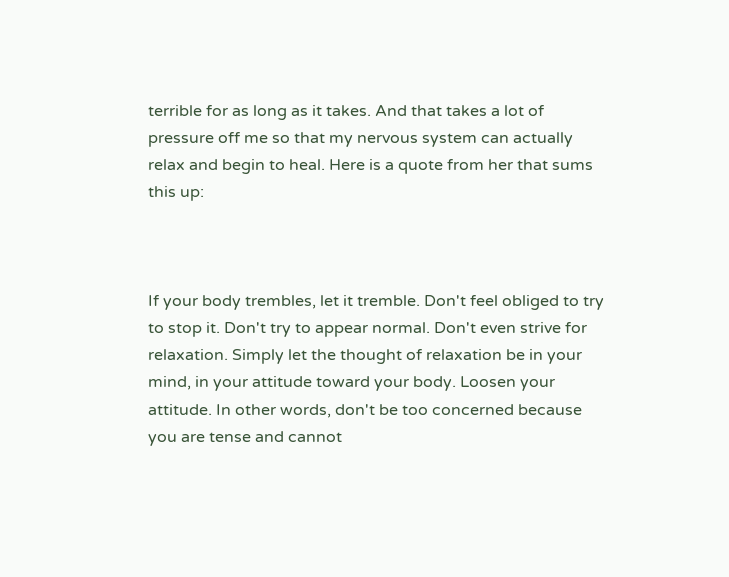terrible for as long as it takes. And that takes a lot of pressure off me so that my nervous system can actually relax and begin to heal. Here is a quote from her that sums this up:



If your body trembles, let it tremble. Don't feel obliged to try to stop it. Don't try to appear normal. Don't even strive for relaxation. Simply let the thought of relaxation be in your mind, in your attitude toward your body. Loosen your attitude. In other words, don't be too concerned because you are tense and cannot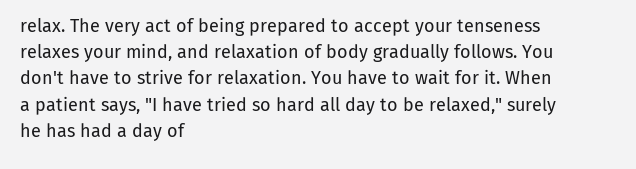relax. The very act of being prepared to accept your tenseness relaxes your mind, and relaxation of body gradually follows. You don't have to strive for relaxation. You have to wait for it. When a patient says, "I have tried so hard all day to be relaxed," surely he has had a day of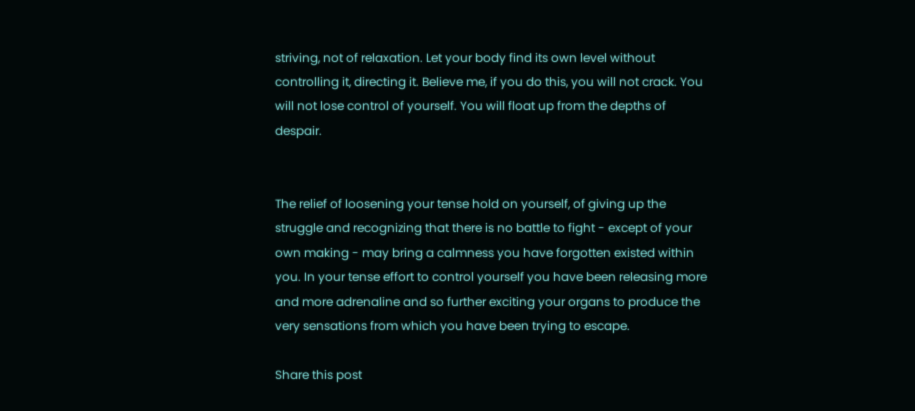striving, not of relaxation. Let your body find its own level without controlling it, directing it. Believe me, if you do this, you will not crack. You will not lose control of yourself. You will float up from the depths of despair.


The relief of loosening your tense hold on yourself, of giving up the struggle and recognizing that there is no battle to fight - except of your own making - may bring a calmness you have forgotten existed within you. In your tense effort to control yourself you have been releasing more and more adrenaline and so further exciting your organs to produce the very sensations from which you have been trying to escape.

Share this post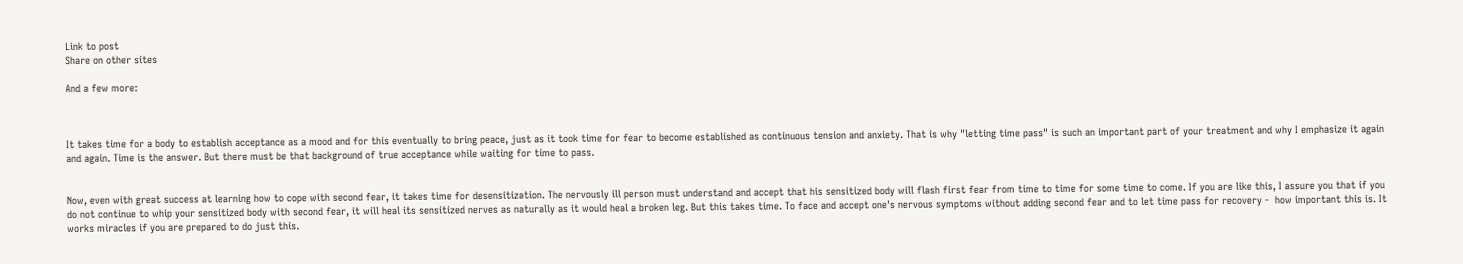Link to post
Share on other sites

And a few more:



It takes time for a body to establish acceptance as a mood and for this eventually to bring peace, just as it took time for fear to become established as continuous tension and anxiety. That is why "letting time pass" is such an important part of your treatment and why I emphasize it again and again. Time is the answer. But there must be that background of true acceptance while waiting for time to pass.


Now, even with great success at learning how to cope with second fear, it takes time for desensitization. The nervously ill person must understand and accept that his sensitized body will flash first fear from time to time for some time to come. If you are like this, I assure you that if you do not continue to whip your sensitized body with second fear, it will heal its sensitized nerves as naturally as it would heal a broken leg. But this takes time. To face and accept one's nervous symptoms without adding second fear and to let time pass for recovery -  how important this is. It works miracles if you are prepared to do just this.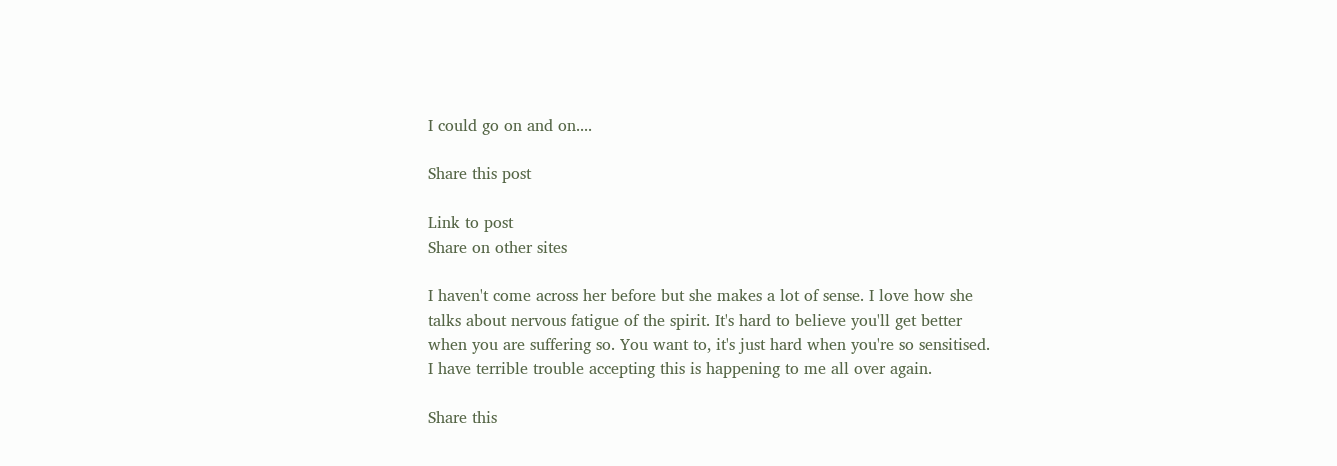I could go on and on....

Share this post

Link to post
Share on other sites

I haven't come across her before but she makes a lot of sense. I love how she talks about nervous fatigue of the spirit. It's hard to believe you'll get better when you are suffering so. You want to, it's just hard when you're so sensitised. I have terrible trouble accepting this is happening to me all over again.

Share this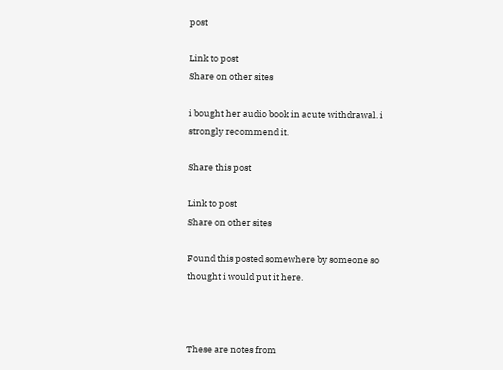post

Link to post
Share on other sites

i bought her audio book in acute withdrawal. i strongly recommend it.

Share this post

Link to post
Share on other sites

Found this posted somewhere by someone so thought i would put it here.



These are notes from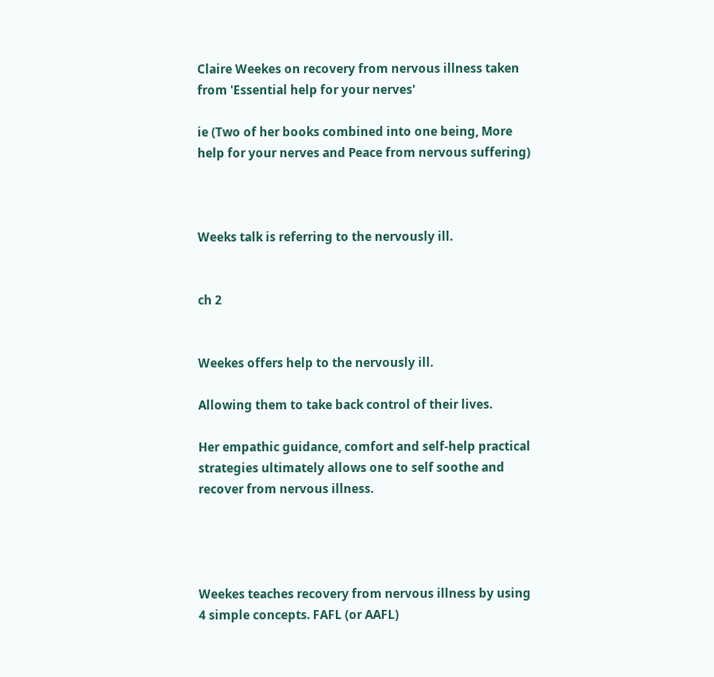Claire Weekes on recovery from nervous illness taken from 'Essential help for your nerves'

ie (Two of her books combined into one being, More help for your nerves and Peace from nervous suffering)



Weeks talk is referring to the nervously ill.


ch 2


Weekes offers help to the nervously ill.

Allowing them to take back control of their lives.

Her empathic guidance, comfort and self-help practical strategies ultimately allows one to self soothe and recover from nervous illness.




Weekes teaches recovery from nervous illness by using 4 simple concepts. FAFL (or AAFL)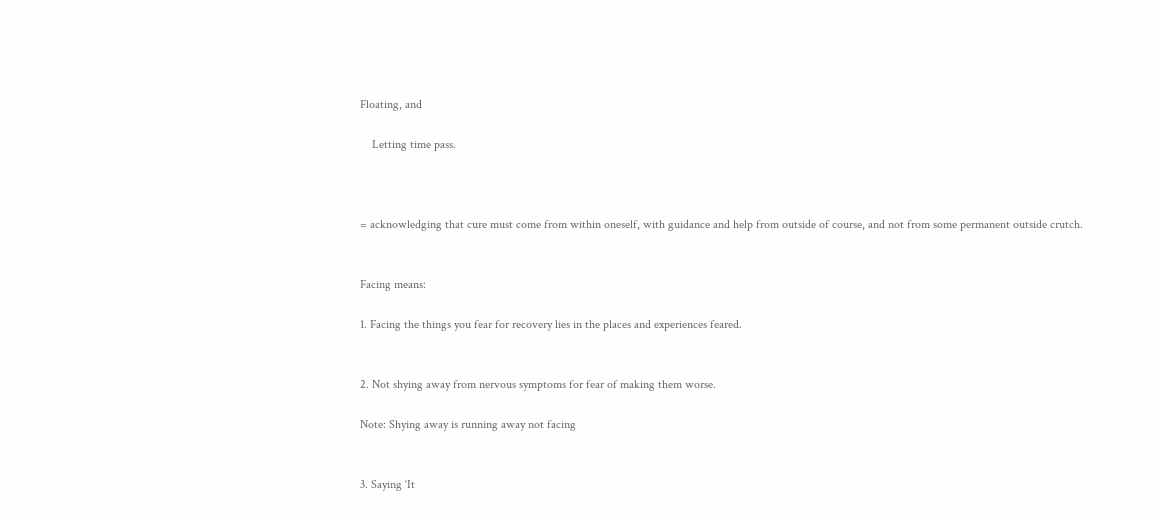Floating, and

    Letting time pass.



= acknowledging that cure must come from within oneself, with guidance and help from outside of course, and not from some permanent outside crutch.


Facing means:

1. Facing the things you fear for recovery lies in the places and experiences feared.


2. Not shying away from nervous symptoms for fear of making them worse.

Note: Shying away is running away not facing


3. Saying ‘It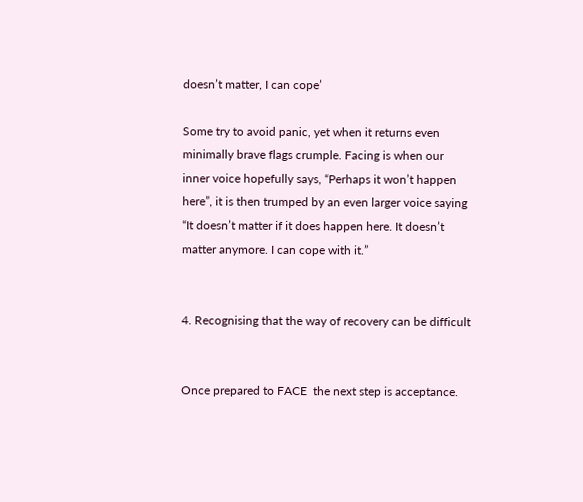doesn’t matter, I can cope’

Some try to avoid panic, yet when it returns even minimally brave flags crumple. Facing is when our inner voice hopefully says, “Perhaps it won’t happen here”, it is then trumped by an even larger voice saying “It doesn’t matter if it does happen here. It doesn’t matter anymore. I can cope with it.”


4. Recognising that the way of recovery can be difficult


Once prepared to FACE  the next step is acceptance.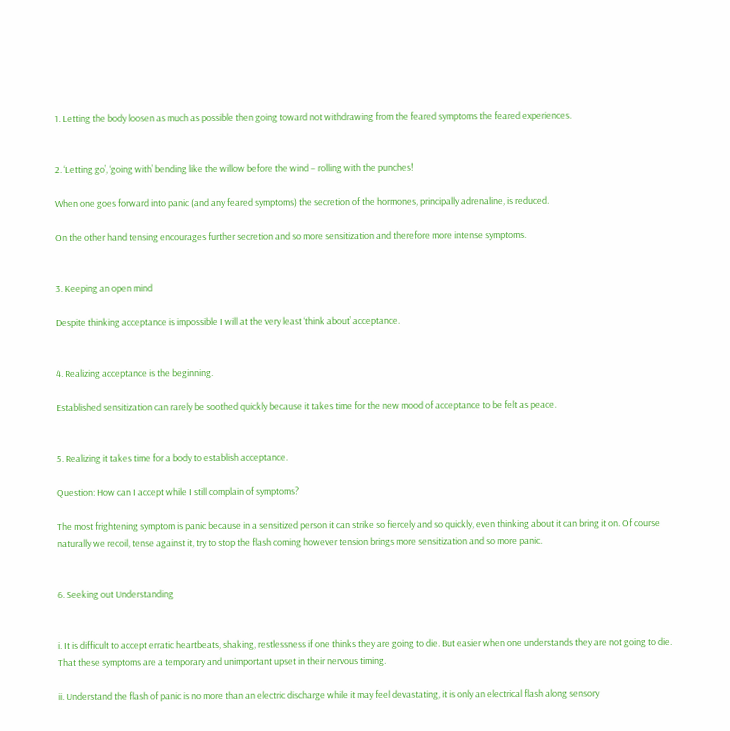1. Letting the body loosen as much as possible then going toward not withdrawing from the feared symptoms the feared experiences.


2. ‘Letting go’, ‘going with’ bending like the willow before the wind – rolling with the punches!

When one goes forward into panic (and any feared symptoms) the secretion of the hormones, principally adrenaline, is reduced.

On the other hand tensing encourages further secretion and so more sensitization and therefore more intense symptoms.


3. Keeping an open mind

Despite thinking acceptance is impossible I will at the very least ‘think about’ acceptance.


4. Realizing acceptance is the beginning.

Established sensitization can rarely be soothed quickly because it takes time for the new mood of acceptance to be felt as peace.


5. Realizing it takes time for a body to establish acceptance.

Question: How can I accept while I still complain of symptoms?

The most frightening symptom is panic because in a sensitized person it can strike so fiercely and so quickly, even thinking about it can bring it on. Of course naturally we recoil, tense against it, try to stop the flash coming however tension brings more sensitization and so more panic.


6. Seeking out Understanding


i. It is difficult to accept erratic heartbeats, shaking, restlessness if one thinks they are going to die. But easier when one understands they are not going to die. That these symptoms are a temporary and unimportant upset in their nervous timing.

ii. Understand the flash of panic is no more than an electric discharge while it may feel devastating, it is only an electrical flash along sensory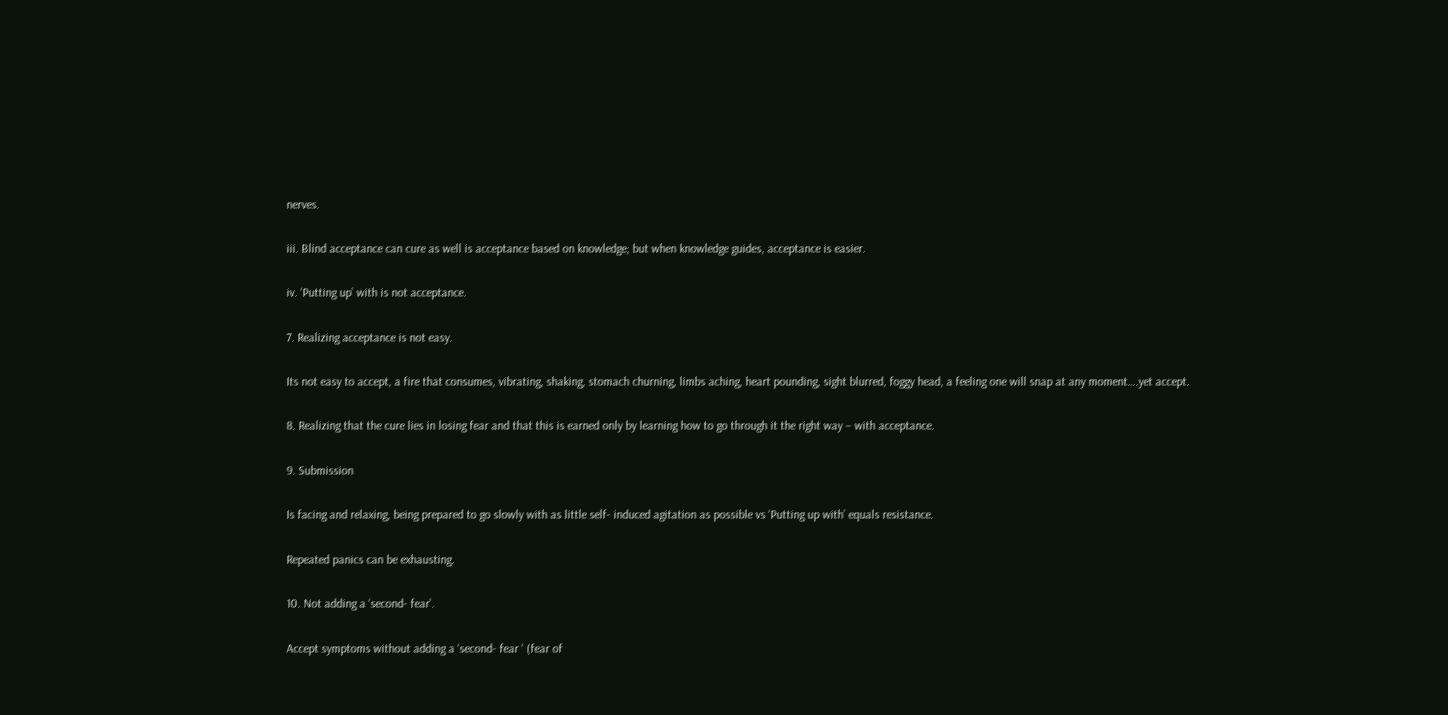nerves.

iii. Blind acceptance can cure as well is acceptance based on knowledge; but when knowledge guides, acceptance is easier.

iv. ‘Putting up’ with is not acceptance.

7. Realizing acceptance is not easy.

Its not easy to accept, a fire that consumes, vibrating, shaking, stomach churning, limbs aching, heart pounding, sight blurred, foggy head, a feeling one will snap at any moment….yet accept.

8. Realizing that the cure lies in losing fear and that this is earned only by learning how to go through it the right way – with acceptance.

9. Submission

Is facing and relaxing, being prepared to go slowly with as little self- induced agitation as possible vs ‘Putting up with’ equals resistance.

Repeated panics can be exhausting.

10. Not adding a ‘second- fear’.

Accept symptoms without adding a ‘second- fear ‘ (fear of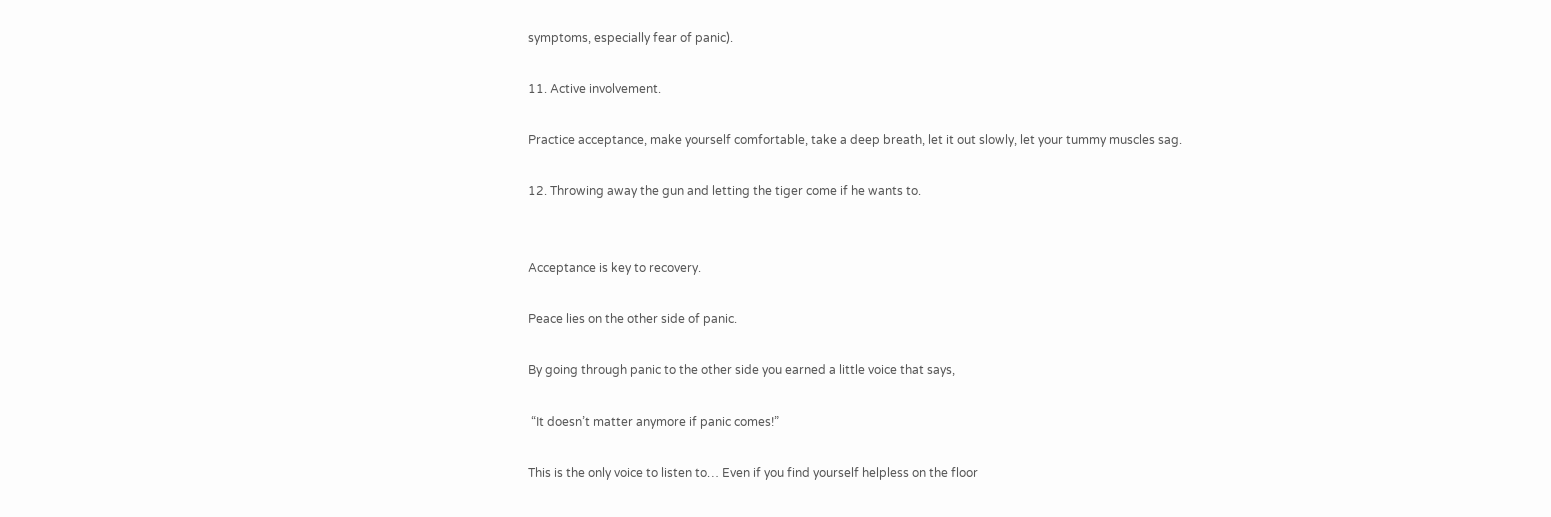symptoms, especially fear of panic).

11. Active involvement.

Practice acceptance, make yourself comfortable, take a deep breath, let it out slowly, let your tummy muscles sag.

12. Throwing away the gun and letting the tiger come if he wants to.


Acceptance is key to recovery.

Peace lies on the other side of panic.

By going through panic to the other side you earned a little voice that says,

 “It doesn’t matter anymore if panic comes!”

This is the only voice to listen to… Even if you find yourself helpless on the floor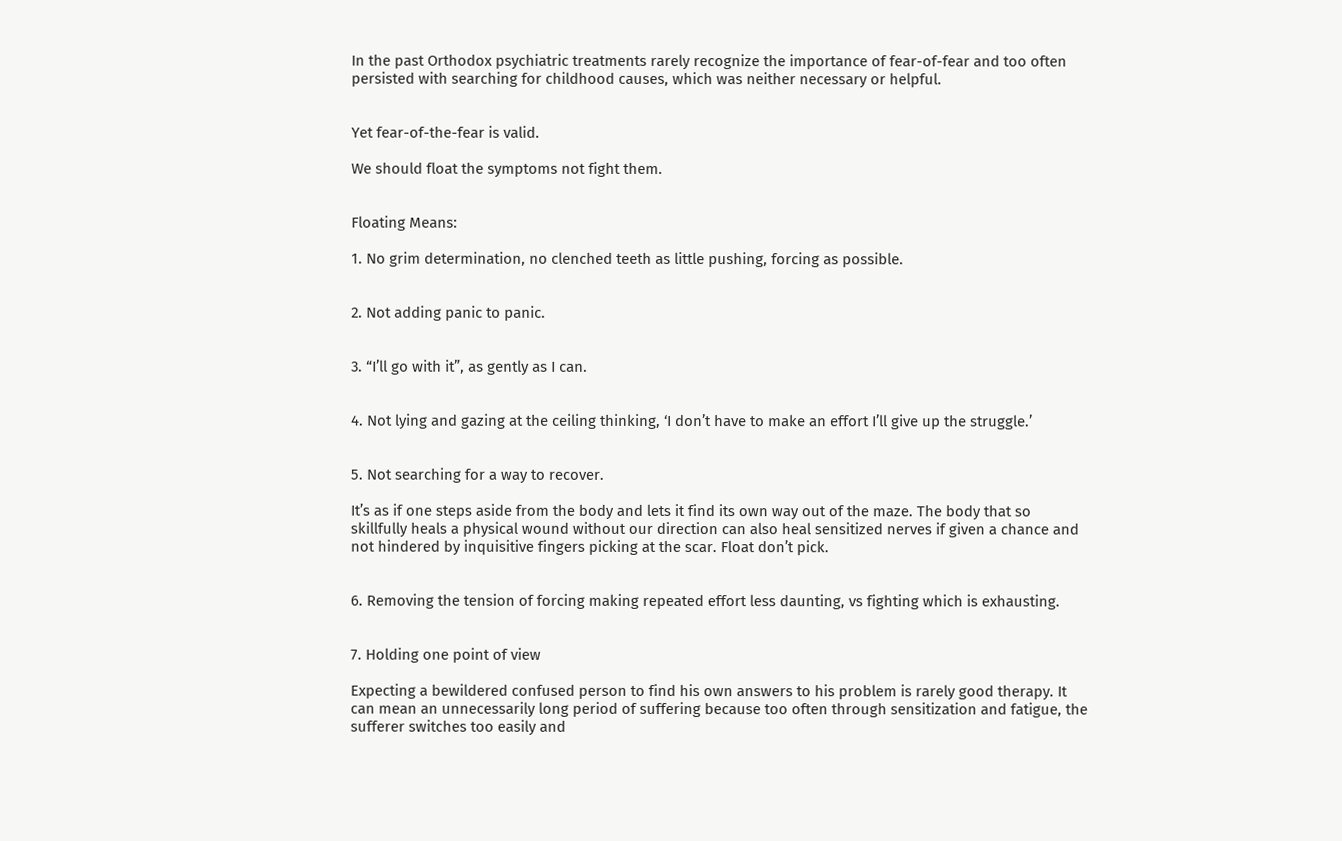In the past Orthodox psychiatric treatments rarely recognize the importance of fear-of-fear and too often persisted with searching for childhood causes, which was neither necessary or helpful.


Yet fear-of-the-fear is valid.

We should float the symptoms not fight them.


Floating Means:

1. No grim determination, no clenched teeth as little pushing, forcing as possible.


2. Not adding panic to panic.


3. “I’ll go with it”, as gently as I can.


4. Not lying and gazing at the ceiling thinking, ‘I don’t have to make an effort I’ll give up the struggle.’


5. Not searching for a way to recover.

It’s as if one steps aside from the body and lets it find its own way out of the maze. The body that so skillfully heals a physical wound without our direction can also heal sensitized nerves if given a chance and not hindered by inquisitive fingers picking at the scar. Float don’t pick.


6. Removing the tension of forcing making repeated effort less daunting, vs fighting which is exhausting.


7. Holding one point of view

Expecting a bewildered confused person to find his own answers to his problem is rarely good therapy. It can mean an unnecessarily long period of suffering because too often through sensitization and fatigue, the sufferer switches too easily and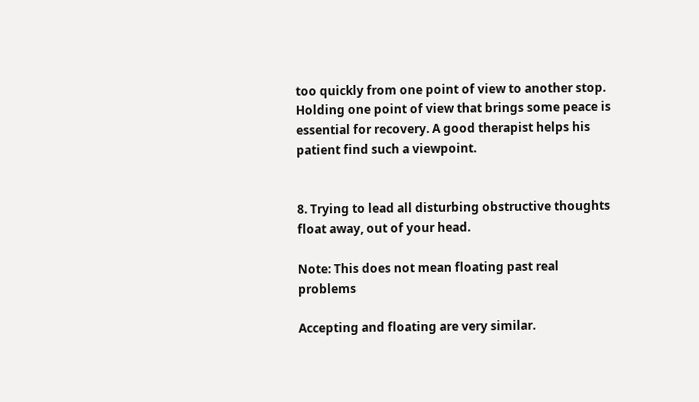too quickly from one point of view to another stop. Holding one point of view that brings some peace is essential for recovery. A good therapist helps his patient find such a viewpoint.


8. Trying to lead all disturbing obstructive thoughts float away, out of your head.

Note: This does not mean floating past real problems

Accepting and floating are very similar.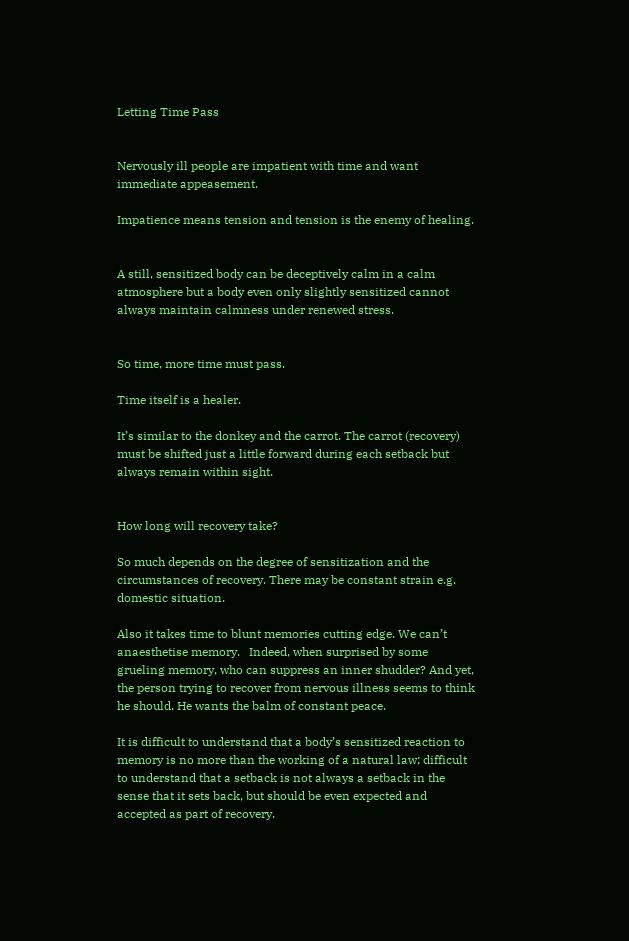Letting Time Pass


Nervously ill people are impatient with time and want immediate appeasement.

Impatience means tension and tension is the enemy of healing.


A still, sensitized body can be deceptively calm in a calm atmosphere but a body even only slightly sensitized cannot always maintain calmness under renewed stress.


So time, more time must pass.

Time itself is a healer.

It’s similar to the donkey and the carrot. The carrot (recovery) must be shifted just a little forward during each setback but always remain within sight.


How long will recovery take?

So much depends on the degree of sensitization and the circumstances of recovery. There may be constant strain e.g. domestic situation.

Also it takes time to blunt memories cutting edge. We can’t anaesthetise memory.   Indeed, when surprised by some grueling memory, who can suppress an inner shudder? And yet, the person trying to recover from nervous illness seems to think he should. He wants the balm of constant peace.

It is difficult to understand that a body’s sensitized reaction to memory is no more than the working of a natural law; difficult to understand that a setback is not always a setback in the sense that it sets back, but should be even expected and accepted as part of recovery.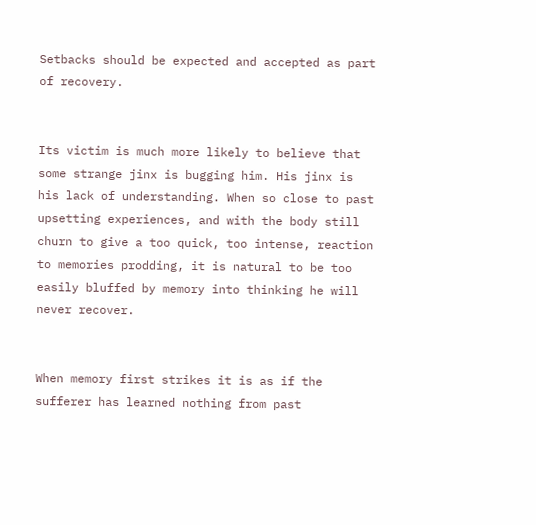Setbacks should be expected and accepted as part of recovery.


Its victim is much more likely to believe that some strange jinx is bugging him. His jinx is his lack of understanding. When so close to past upsetting experiences, and with the body still churn to give a too quick, too intense, reaction to memories prodding, it is natural to be too easily bluffed by memory into thinking he will never recover.


When memory first strikes it is as if the sufferer has learned nothing from past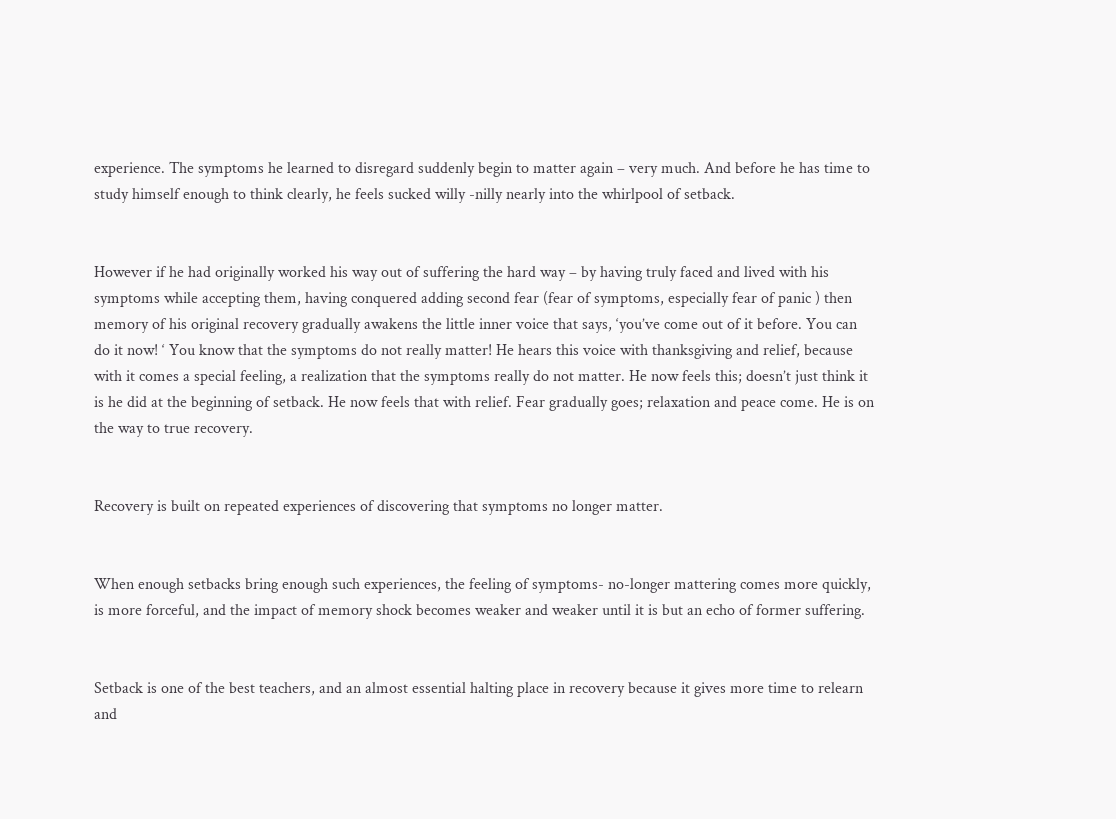experience. The symptoms he learned to disregard suddenly begin to matter again – very much. And before he has time to study himself enough to think clearly, he feels sucked willy -nilly nearly into the whirlpool of setback.


However if he had originally worked his way out of suffering the hard way – by having truly faced and lived with his symptoms while accepting them, having conquered adding second fear (fear of symptoms, especially fear of panic ) then memory of his original recovery gradually awakens the little inner voice that says, ‘you’ve come out of it before. You can do it now! ‘ You know that the symptoms do not really matter! He hears this voice with thanksgiving and relief, because  with it comes a special feeling, a realization that the symptoms really do not matter. He now feels this; doesn’t just think it is he did at the beginning of setback. He now feels that with relief. Fear gradually goes; relaxation and peace come. He is on the way to true recovery.


Recovery is built on repeated experiences of discovering that symptoms no longer matter.


When enough setbacks bring enough such experiences, the feeling of symptoms- no-longer mattering comes more quickly, is more forceful, and the impact of memory shock becomes weaker and weaker until it is but an echo of former suffering.


Setback is one of the best teachers, and an almost essential halting place in recovery because it gives more time to relearn and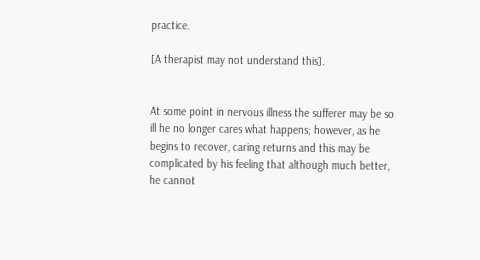practice.

[A therapist may not understand this].


At some point in nervous illness the sufferer may be so ill he no longer cares what happens; however, as he begins to recover, caring returns and this may be complicated by his feeling that although much better, he cannot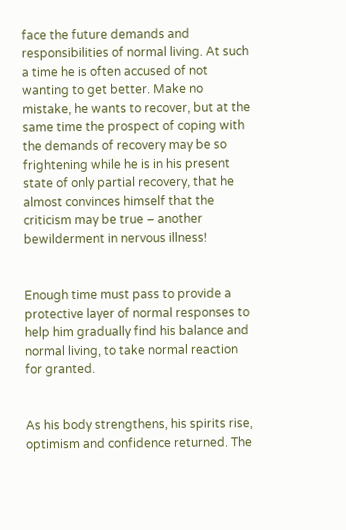face the future demands and responsibilities of normal living. At such a time he is often accused of not wanting to get better. Make no mistake, he wants to recover, but at the same time the prospect of coping with the demands of recovery may be so frightening while he is in his present state of only partial recovery, that he almost convinces himself that the criticism may be true – another bewilderment in nervous illness!


Enough time must pass to provide a protective layer of normal responses to help him gradually find his balance and normal living, to take normal reaction for granted.


As his body strengthens, his spirits rise, optimism and confidence returned. The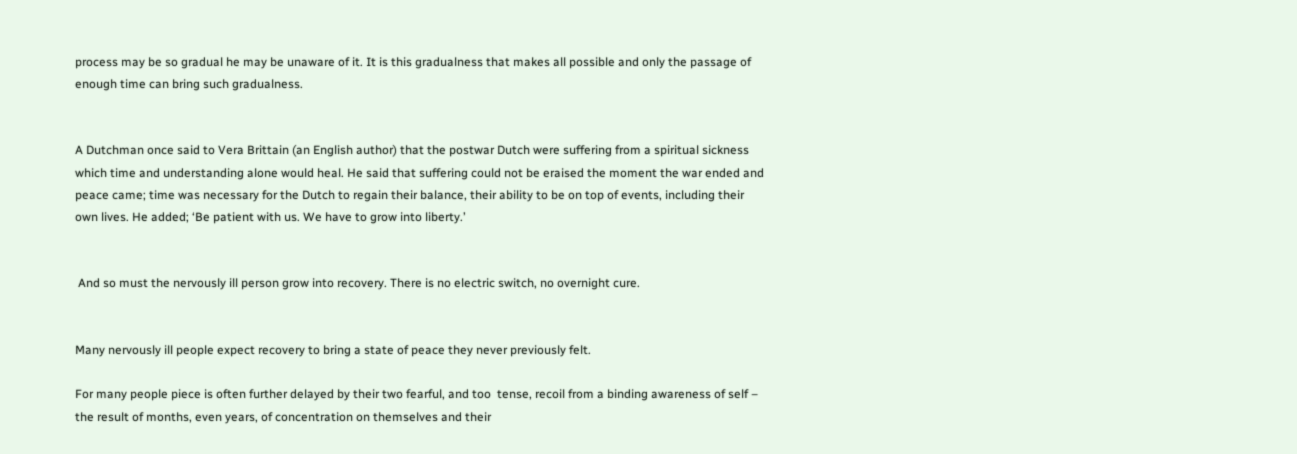process may be so gradual he may be unaware of it. It is this gradualness that makes all possible and only the passage of enough time can bring such gradualness.


A Dutchman once said to Vera Brittain (an English author) that the postwar Dutch were suffering from a spiritual sickness which time and understanding alone would heal. He said that suffering could not be eraised the moment the war ended and peace came; time was necessary for the Dutch to regain their balance, their ability to be on top of events, including their own lives. He added; ‘Be patient with us. We have to grow into liberty.’


 And so must the nervously ill person grow into recovery. There is no electric switch, no overnight cure.


Many nervously ill people expect recovery to bring a state of peace they never previously felt.

For many people piece is often further delayed by their two fearful, and too  tense, recoil from a binding awareness of self – the result of months, even years, of concentration on themselves and their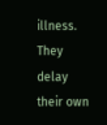illness. They delay their own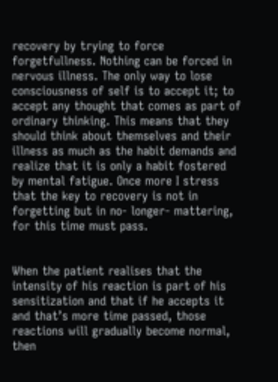recovery by trying to force forgetfullness. Nothing can be forced in nervous illness. The only way to lose consciousness of self is to accept it; to accept any thought that comes as part of ordinary thinking. This means that they should think about themselves and their illness as much as the habit demands and realize that it is only a habit fostered by mental fatigue. Once more I stress that the key to recovery is not in forgetting but in no- longer- mattering, for this time must pass.


When the patient realises that the intensity of his reaction is part of his sensitization and that if he accepts it and that’s more time passed, those reactions will gradually become normal, then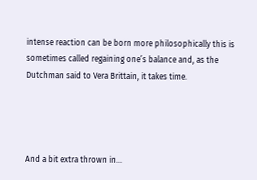intense reaction can be born more philosophically this is sometimes called regaining one’s balance and, as the Dutchman said to Vera Brittain, it takes time.




And a bit extra thrown in...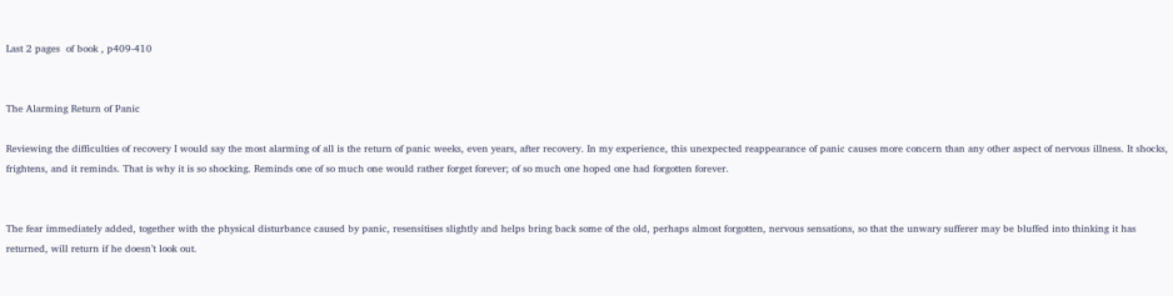Last 2 pages  of book , p409-410


The Alarming Return of Panic

Reviewing the difficulties of recovery I would say the most alarming of all is the return of panic weeks, even years, after recovery. In my experience, this unexpected reappearance of panic causes more concern than any other aspect of nervous illness. It shocks, frightens, and it reminds. That is why it is so shocking. Reminds one of so much one would rather forget forever; of so much one hoped one had forgotten forever.


The fear immediately added, together with the physical disturbance caused by panic, resensitises slightly and helps bring back some of the old, perhaps almost forgotten, nervous sensations, so that the unwary sufferer may be bluffed into thinking it has returned, will return if he doesn’t look out.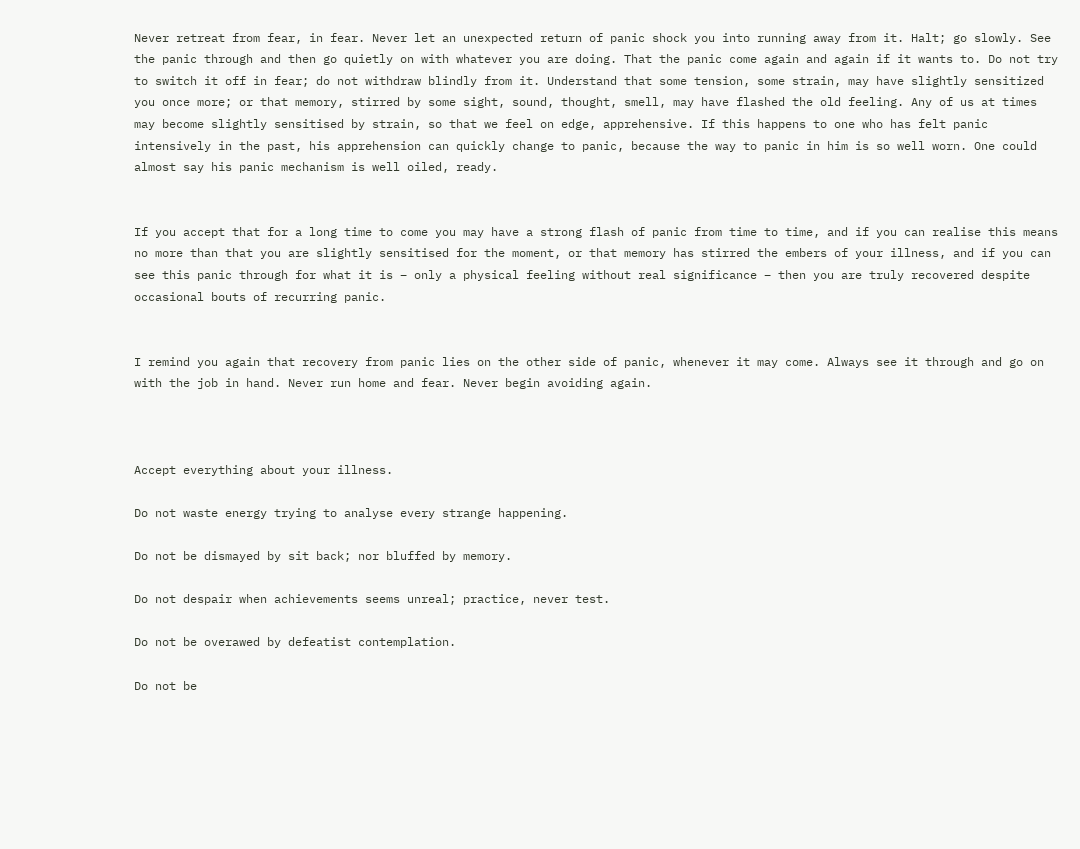Never retreat from fear, in fear. Never let an unexpected return of panic shock you into running away from it. Halt; go slowly. See the panic through and then go quietly on with whatever you are doing. That the panic come again and again if it wants to. Do not try to switch it off in fear; do not withdraw blindly from it. Understand that some tension, some strain, may have slightly sensitized you once more; or that memory, stirred by some sight, sound, thought, smell, may have flashed the old feeling. Any of us at times may become slightly sensitised by strain, so that we feel on edge, apprehensive. If this happens to one who has felt panic intensively in the past, his apprehension can quickly change to panic, because the way to panic in him is so well worn. One could almost say his panic mechanism is well oiled, ready.


If you accept that for a long time to come you may have a strong flash of panic from time to time, and if you can realise this means no more than that you are slightly sensitised for the moment, or that memory has stirred the embers of your illness, and if you can see this panic through for what it is – only a physical feeling without real significance – then you are truly recovered despite occasional bouts of recurring panic.


I remind you again that recovery from panic lies on the other side of panic, whenever it may come. Always see it through and go on with the job in hand. Never run home and fear. Never begin avoiding again.



Accept everything about your illness.

Do not waste energy trying to analyse every strange happening.

Do not be dismayed by sit back; nor bluffed by memory.

Do not despair when achievements seems unreal; practice, never test.

Do not be overawed by defeatist contemplation.

Do not be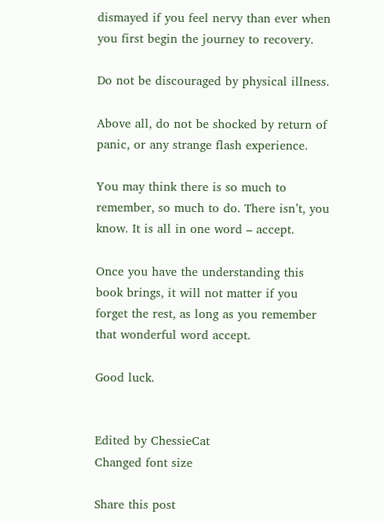dismayed if you feel nervy than ever when you first begin the journey to recovery.

Do not be discouraged by physical illness.

Above all, do not be shocked by return of panic, or any strange flash experience.

You may think there is so much to remember, so much to do. There isn’t, you know. It is all in one word – accept.

Once you have the understanding this book brings, it will not matter if you forget the rest, as long as you remember that wonderful word accept.

Good luck.


Edited by ChessieCat
Changed font size

Share this post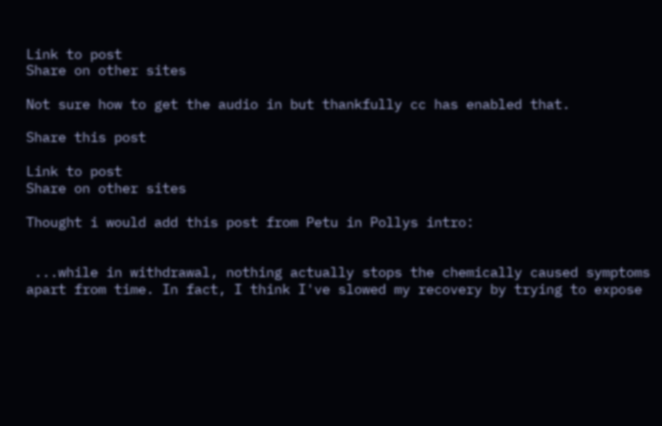Link to post
Share on other sites

Not sure how to get the audio in but thankfully cc has enabled that.

Share this post

Link to post
Share on other sites

Thought i would add this post from Petu in Pollys intro:


 ...while in withdrawal, nothing actually stops the chemically caused symptoms apart from time. In fact, I think I've slowed my recovery by trying to expose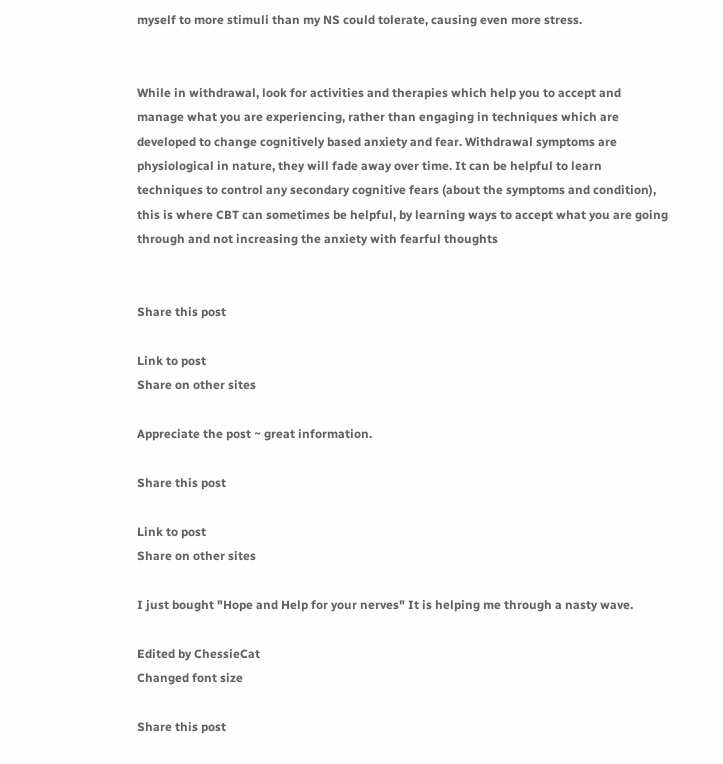myself to more stimuli than my NS could tolerate, causing even more stress.


While in withdrawal, look for activities and therapies which help you to accept and manage what you are experiencing, rather than engaging in techniques which are developed to change cognitively based anxiety and fear. Withdrawal symptoms are physiological in nature, they will fade away over time. It can be helpful to learn techniques to control any secondary cognitive fears (about the symptoms and condition), this is where CBT can sometimes be helpful, by learning ways to accept what you are going through and not increasing the anxiety with fearful thoughts


Share this post

Link to post
Share on other sites

Appreciate the post ~ great information.

Share this post

Link to post
Share on other sites

I just bought "Hope and Help for your nerves" It is helping me through a nasty wave.

Edited by ChessieCat
Changed font size

Share this post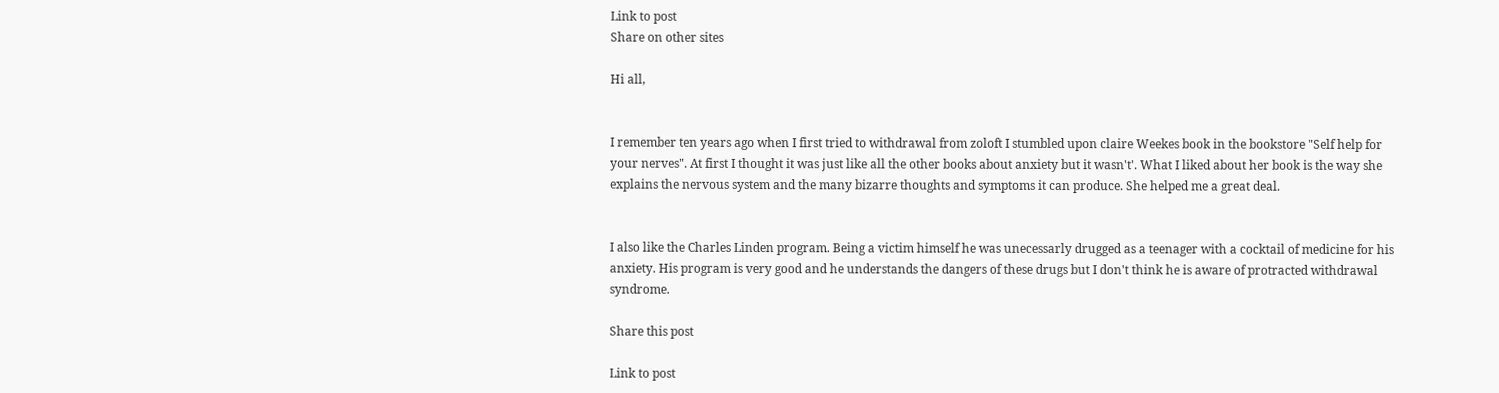Link to post
Share on other sites

Hi all,


I remember ten years ago when I first tried to withdrawal from zoloft I stumbled upon claire Weekes book in the bookstore "Self help for your nerves". At first I thought it was just like all the other books about anxiety but it wasn't'. What I liked about her book is the way she explains the nervous system and the many bizarre thoughts and symptoms it can produce. She helped me a great deal.


I also like the Charles Linden program. Being a victim himself he was unecessarly drugged as a teenager with a cocktail of medicine for his anxiety. His program is very good and he understands the dangers of these drugs but I don't think he is aware of protracted withdrawal syndrome.

Share this post

Link to post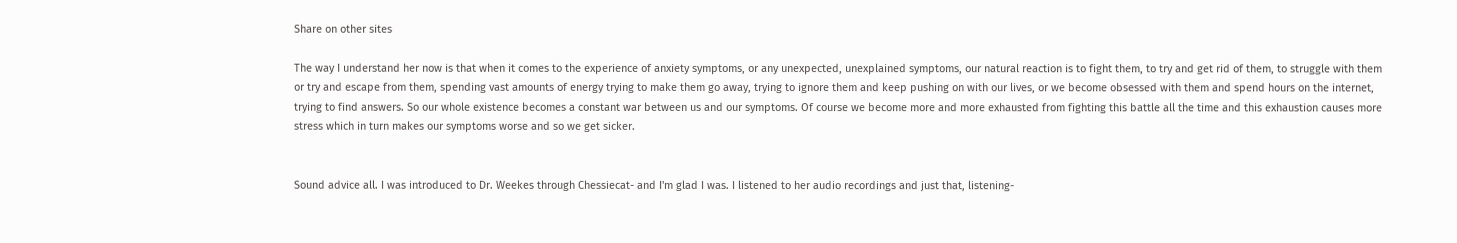Share on other sites

The way I understand her now is that when it comes to the experience of anxiety symptoms, or any unexpected, unexplained symptoms, our natural reaction is to fight them, to try and get rid of them, to struggle with them or try and escape from them, spending vast amounts of energy trying to make them go away, trying to ignore them and keep pushing on with our lives, or we become obsessed with them and spend hours on the internet, trying to find answers. So our whole existence becomes a constant war between us and our symptoms. Of course we become more and more exhausted from fighting this battle all the time and this exhaustion causes more stress which in turn makes our symptoms worse and so we get sicker.


Sound advice all. I was introduced to Dr. Weekes through Chessiecat- and I'm glad I was. I listened to her audio recordings and just that, listening-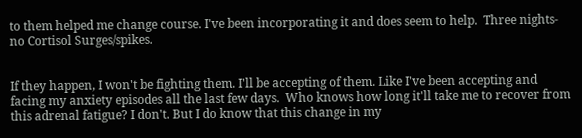to them helped me change course. I've been incorporating it and does seem to help.  Three nights- no Cortisol Surges/spikes.


If they happen, I won't be fighting them. I'll be accepting of them. Like I've been accepting and facing my anxiety episodes all the last few days.  Who knows how long it'll take me to recover from this adrenal fatigue? I don't. But I do know that this change in my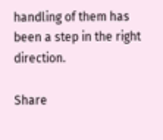handling of them has been a step in the right direction.

Share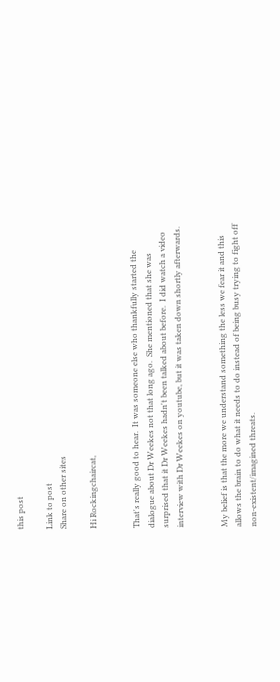this post

Link to post
Share on other sites

Hi Rockingchaircat,


That's really good to hear.  It was someone else who thankfully started the dialogue about Dr Weekes not that long ago.  She mentioned that she was surprised that it Dr Weekes hadn't been talked about before.  I did watch a video interview with Dr Weekes on youtube, but it was taken down shortly afterwards.


My belief is that the more we understand something the less we fear it and this allows the brain to do what it needs to do instead of being busy trying to fight off non-existent/imagined threats.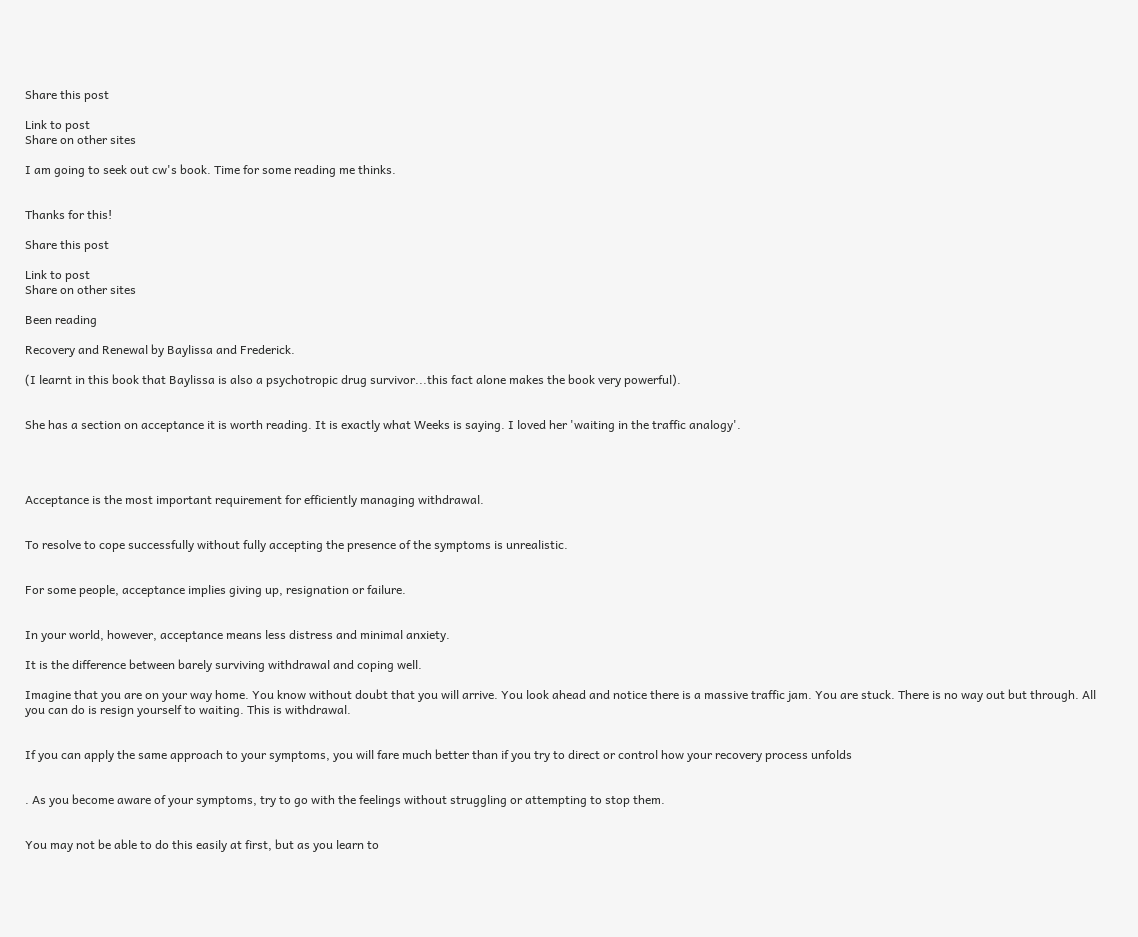Share this post

Link to post
Share on other sites

I am going to seek out cw's book. Time for some reading me thinks.


Thanks for this!

Share this post

Link to post
Share on other sites

Been reading

Recovery and Renewal by Baylissa and Frederick.

(I learnt in this book that Baylissa is also a psychotropic drug survivor...this fact alone makes the book very powerful).


She has a section on acceptance it is worth reading. It is exactly what Weeks is saying. I loved her 'waiting in the traffic analogy'.




Acceptance is the most important requirement for efficiently managing withdrawal.


To resolve to cope successfully without fully accepting the presence of the symptoms is unrealistic.


For some people, acceptance implies giving up, resignation or failure.


In your world, however, acceptance means less distress and minimal anxiety.

It is the difference between barely surviving withdrawal and coping well.

Imagine that you are on your way home. You know without doubt that you will arrive. You look ahead and notice there is a massive traffic jam. You are stuck. There is no way out but through. All you can do is resign yourself to waiting. This is withdrawal.


If you can apply the same approach to your symptoms, you will fare much better than if you try to direct or control how your recovery process unfolds


. As you become aware of your symptoms, try to go with the feelings without struggling or attempting to stop them.


You may not be able to do this easily at first, but as you learn to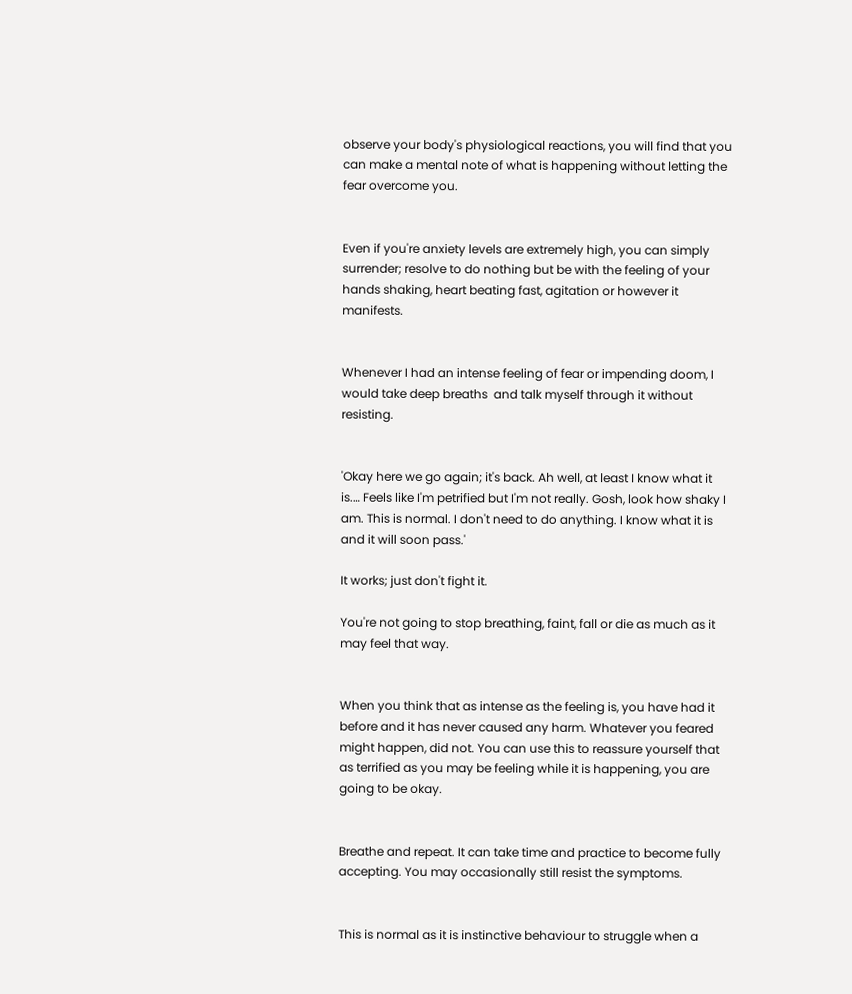observe your body's physiological reactions, you will find that you can make a mental note of what is happening without letting the fear overcome you.


Even if you're anxiety levels are extremely high, you can simply surrender; resolve to do nothing but be with the feeling of your hands shaking, heart beating fast, agitation or however it manifests.


Whenever I had an intense feeling of fear or impending doom, I would take deep breaths  and talk myself through it without resisting.


'Okay here we go again; it's back. Ah well, at least I know what it is.… Feels like I'm petrified but I'm not really. Gosh, look how shaky I am. This is normal. I don't need to do anything. I know what it is and it will soon pass.'

It works; just don't fight it.

You're not going to stop breathing, faint, fall or die as much as it may feel that way.


When you think that as intense as the feeling is, you have had it before and it has never caused any harm. Whatever you feared might happen, did not. You can use this to reassure yourself that as terrified as you may be feeling while it is happening, you are going to be okay.


Breathe and repeat. It can take time and practice to become fully accepting. You may occasionally still resist the symptoms.


This is normal as it is instinctive behaviour to struggle when a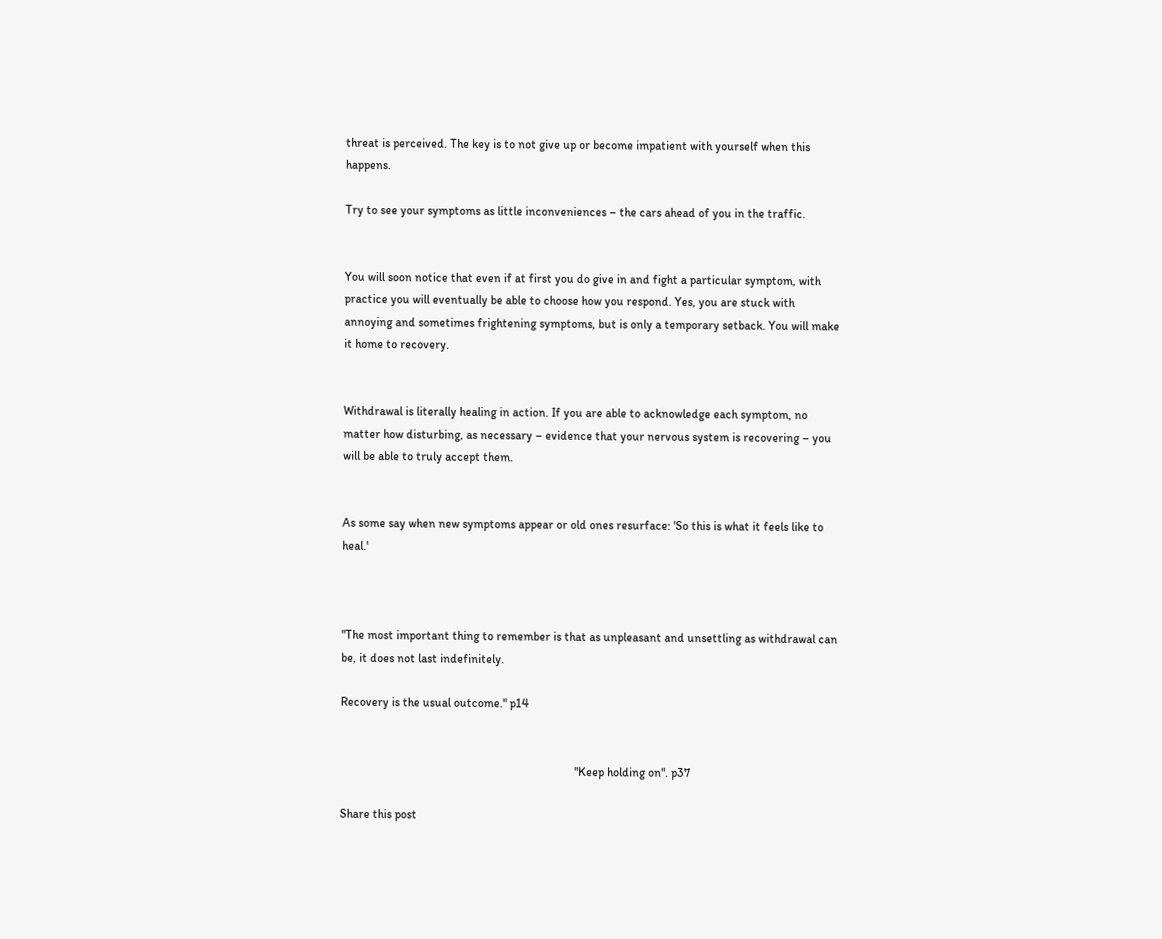threat is perceived. The key is to not give up or become impatient with yourself when this happens.

Try to see your symptoms as little inconveniences – the cars ahead of you in the traffic.


You will soon notice that even if at first you do give in and fight a particular symptom, with practice you will eventually be able to choose how you respond. Yes, you are stuck with annoying and sometimes frightening symptoms, but is only a temporary setback. You will make it home to recovery.


Withdrawal is literally healing in action. If you are able to acknowledge each symptom, no matter how disturbing, as necessary – evidence that your nervous system is recovering – you will be able to truly accept them.


As some say when new symptoms appear or old ones resurface: 'So this is what it feels like to heal.'



"The most important thing to remember is that as unpleasant and unsettling as withdrawal can be, it does not last indefinitely.

Recovery is the usual outcome." p14


                                                                              "Keep holding on". p37

Share this post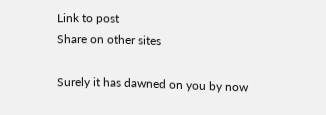Link to post
Share on other sites

Surely it has dawned on you by now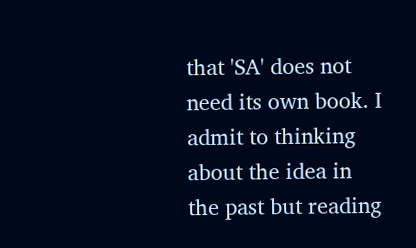that 'SA' does not need its own book. I admit to thinking about the idea in the past but reading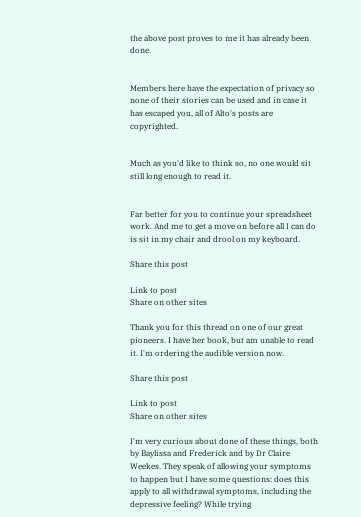the above post proves to me it has already been done.


Members here have the expectation of privacy so none of their stories can be used and in case it has escaped you, all of Alto's posts are copyrighted.


Much as you'd like to think so, no one would sit still long enough to read it.


Far better for you to continue your spreadsheet work. And me to get a move on before all I can do is sit in my chair and drool on my keyboard.

Share this post

Link to post
Share on other sites

Thank you for this thread on one of our great pioneers. I have her book, but am unable to read it. I'm ordering the audible version now.

Share this post

Link to post
Share on other sites

I'm very curious about done of these things, both by Baylissa and Frederick and by Dr Claire Weekes. They speak of allowing your symptoms to happen but I have some questions: does this apply to all withdrawal symptoms, including the depressive feeling? While trying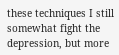these techniques I still somewhat fight the depression, but more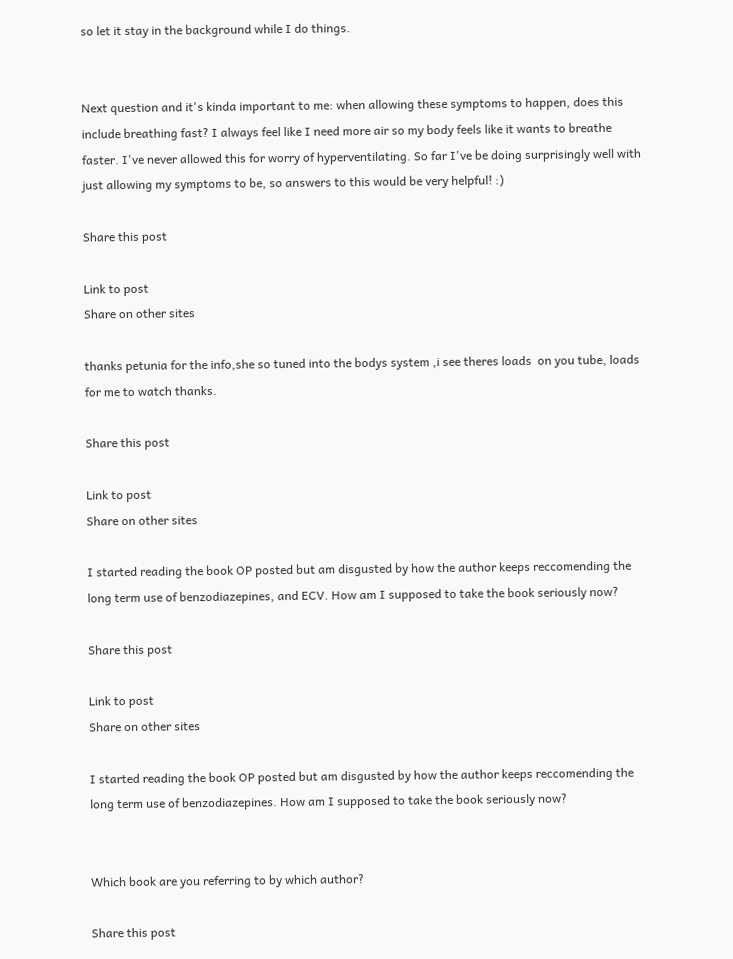so let it stay in the background while I do things.


Next question and it's kinda important to me: when allowing these symptoms to happen, does this include breathing fast? I always feel like I need more air so my body feels like it wants to breathe faster. I've never allowed this for worry of hyperventilating. So far I've be doing surprisingly well with just allowing my symptoms to be, so answers to this would be very helpful! :)

Share this post

Link to post
Share on other sites

thanks petunia for the info,she so tuned into the bodys system ,i see theres loads  on you tube, loads for me to watch thanks.

Share this post

Link to post
Share on other sites

I started reading the book OP posted but am disgusted by how the author keeps reccomending the long term use of benzodiazepines, and ECV. How am I supposed to take the book seriously now?

Share this post

Link to post
Share on other sites

I started reading the book OP posted but am disgusted by how the author keeps reccomending the long term use of benzodiazepines. How am I supposed to take the book seriously now?


Which book are you referring to by which author?

Share this post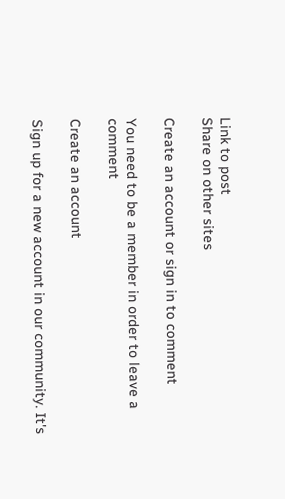Link to post
Share on other sites

Create an account or sign in to comment

You need to be a member in order to leave a comment

Create an account

Sign up for a new account in our community. It's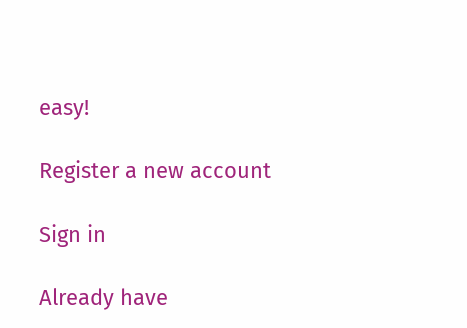easy!

Register a new account

Sign in

Already have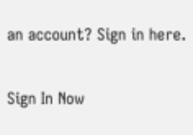an account? Sign in here.

Sign In Now